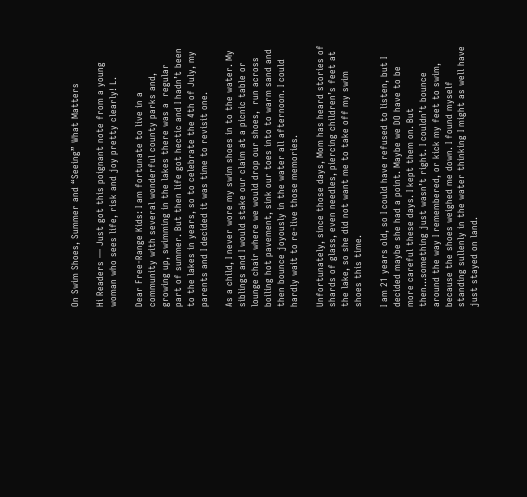On Swim Shoes, Summer and “Seeing” What Matters

Hi Readers — Just got this poignant note from a young woman who sees life, risk and joy pretty clearly! L.

Dear Free-Range Kids: I am fortunate to live in a community with several wonderful county parks and, growing up, swimming in the lakes there was a  regular part of summer. But then life got hectic and I hadn’t been to the lakes in years, so to celebrate the 4th of July, my parents and I decided it was time to revisit one.

As a child, I never wore my swim shoes in to the water. My siblings and I would stake our claim at a picnic table or lounge chair where we would drop our shoes,  run across boiling hot pavement, sink our toes into to warm sand and  then bounce joyously in the water all afternoon. I could hardly wait to re-live those memories.

Unfortunately, since those days, Mom has heard stories of shards of glass, even needles, piercing children’s feet at the lake, so she did not want me to take off my swim shoes this time.

I am 21 years old, so I could have refused to listen, but I decided maybe she had a point. Maybe we DO have to be more careful these days. I kept them on. But then…something just wasn’t right. I couldn’t bounce around the way I remembered, or kick my feet to swim, because the shoes weighed me down. I found myself standing sullenly in the water thinking I might as well have just stayed on land.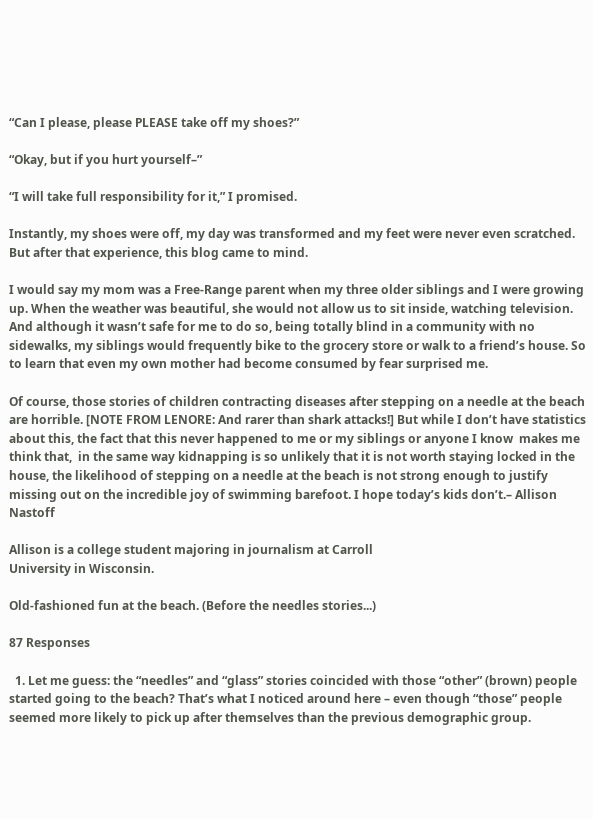“Can I please, please PLEASE take off my shoes?”

“Okay, but if you hurt yourself–”

“I will take full responsibility for it,” I promised.

Instantly, my shoes were off, my day was transformed and my feet were never even scratched. But after that experience, this blog came to mind.

I would say my mom was a Free-Range parent when my three older siblings and I were growing up. When the weather was beautiful, she would not allow us to sit inside, watching television. And although it wasn’t safe for me to do so, being totally blind in a community with no sidewalks, my siblings would frequently bike to the grocery store or walk to a friend’s house. So to learn that even my own mother had become consumed by fear surprised me.

Of course, those stories of children contracting diseases after stepping on a needle at the beach are horrible. [NOTE FROM LENORE: And rarer than shark attacks!] But while I don’t have statistics about this, the fact that this never happened to me or my siblings or anyone I know  makes me think that,  in the same way kidnapping is so unlikely that it is not worth staying locked in the house, the likelihood of stepping on a needle at the beach is not strong enough to justify missing out on the incredible joy of swimming barefoot. I hope today’s kids don’t.– Allison Nastoff

Allison is a college student majoring in journalism at Carroll
University in Wisconsin.

Old-fashioned fun at the beach. (Before the needles stories...)

87 Responses

  1. Let me guess: the “needles” and “glass” stories coincided with those “other” (brown) people started going to the beach? That’s what I noticed around here – even though “those” people seemed more likely to pick up after themselves than the previous demographic group.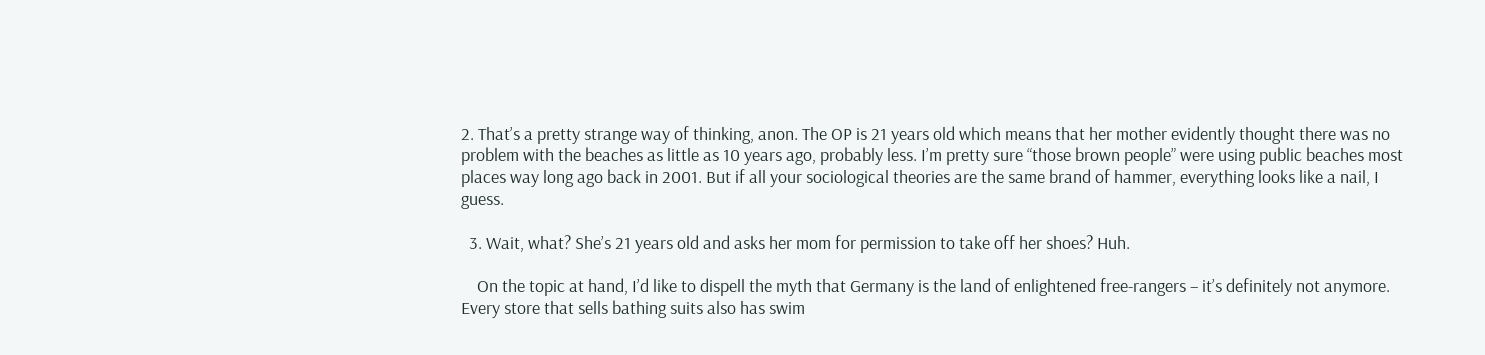2. That’s a pretty strange way of thinking, anon. The OP is 21 years old which means that her mother evidently thought there was no problem with the beaches as little as 10 years ago, probably less. I’m pretty sure “those brown people” were using public beaches most places way long ago back in 2001. But if all your sociological theories are the same brand of hammer, everything looks like a nail, I guess.

  3. Wait, what? She’s 21 years old and asks her mom for permission to take off her shoes? Huh.

    On the topic at hand, I’d like to dispell the myth that Germany is the land of enlightened free-rangers – it’s definitely not anymore. Every store that sells bathing suits also has swim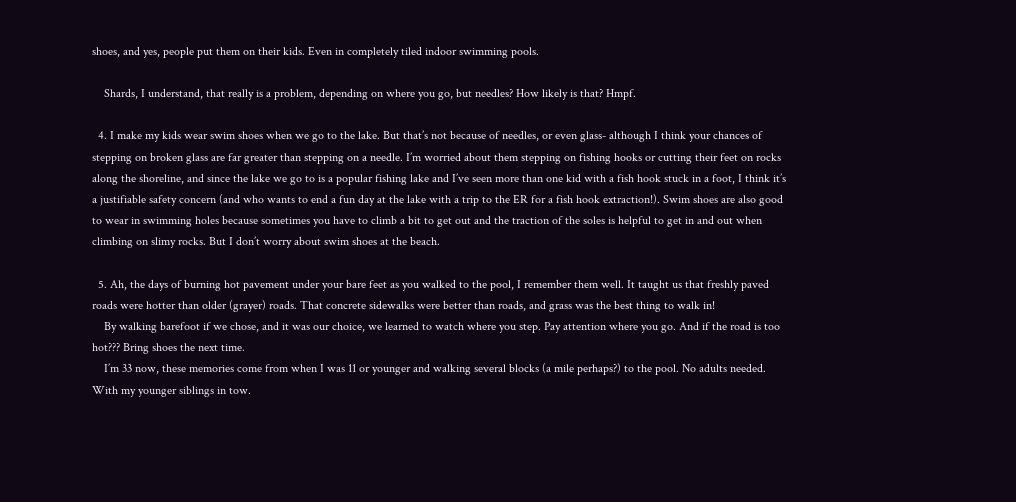shoes, and yes, people put them on their kids. Even in completely tiled indoor swimming pools.

    Shards, I understand, that really is a problem, depending on where you go, but needles? How likely is that? Hmpf.

  4. I make my kids wear swim shoes when we go to the lake. But that’s not because of needles, or even glass- although I think your chances of stepping on broken glass are far greater than stepping on a needle. I’m worried about them stepping on fishing hooks or cutting their feet on rocks along the shoreline, and since the lake we go to is a popular fishing lake and I’ve seen more than one kid with a fish hook stuck in a foot, I think it’s a justifiable safety concern (and who wants to end a fun day at the lake with a trip to the ER for a fish hook extraction!). Swim shoes are also good to wear in swimming holes because sometimes you have to climb a bit to get out and the traction of the soles is helpful to get in and out when climbing on slimy rocks. But I don’t worry about swim shoes at the beach.

  5. Ah, the days of burning hot pavement under your bare feet as you walked to the pool, I remember them well. It taught us that freshly paved roads were hotter than older (grayer) roads. That concrete sidewalks were better than roads, and grass was the best thing to walk in!
    By walking barefoot if we chose, and it was our choice, we learned to watch where you step. Pay attention where you go. And if the road is too hot??? Bring shoes the next time.
    I’m 33 now, these memories come from when I was 11 or younger and walking several blocks (a mile perhaps?) to the pool. No adults needed. With my younger siblings in tow.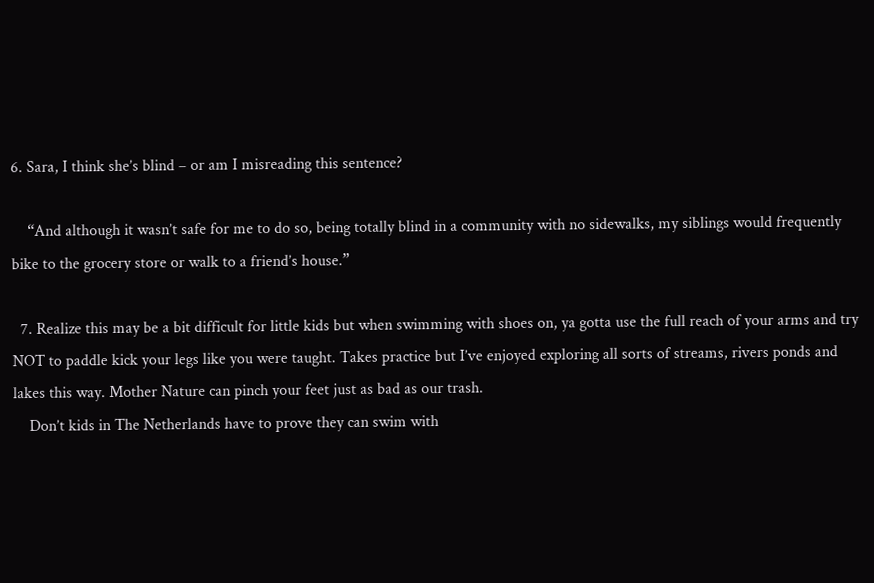6. Sara, I think she’s blind – or am I misreading this sentence?

    “And although it wasn’t safe for me to do so, being totally blind in a community with no sidewalks, my siblings would frequently bike to the grocery store or walk to a friend’s house.”

  7. Realize this may be a bit difficult for little kids but when swimming with shoes on, ya gotta use the full reach of your arms and try NOT to paddle kick your legs like you were taught. Takes practice but I’ve enjoyed exploring all sorts of streams, rivers ponds and lakes this way. Mother Nature can pinch your feet just as bad as our trash.
    Don’t kids in The Netherlands have to prove they can swim with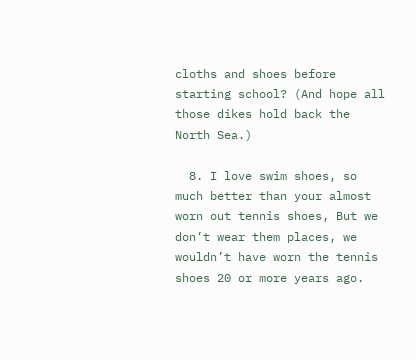cloths and shoes before starting school? (And hope all those dikes hold back the North Sea.)

  8. I love swim shoes, so much better than your almost worn out tennis shoes, But we don’t wear them places, we wouldn’t have worn the tennis shoes 20 or more years ago.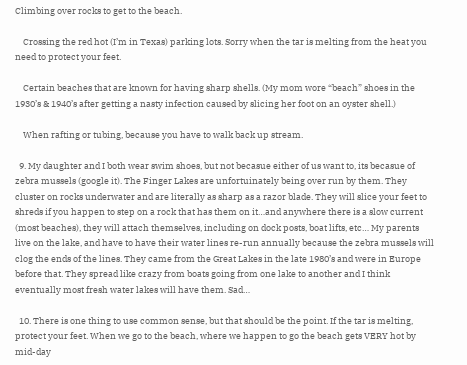Climbing over rocks to get to the beach.

    Crossing the red hot (I’m in Texas) parking lots. Sorry when the tar is melting from the heat you need to protect your feet.

    Certain beaches that are known for having sharp shells. (My mom wore “beach” shoes in the 1930’s & 1940’s after getting a nasty infection caused by slicing her foot on an oyster shell.)

    When rafting or tubing, because you have to walk back up stream.

  9. My daughter and I both wear swim shoes, but not becasue either of us want to, its becasue of zebra mussels (google it). The Finger Lakes are unfortuinately being over run by them. They cluster on rocks underwater and are literally as sharp as a razor blade. They will slice your feet to shreds if you happen to step on a rock that has them on it…and anywhere there is a slow current (most beaches), they will attach themselves, including on dock posts, boat lifts, etc… My parents live on the lake, and have to have their water lines re-run annually because the zebra mussels will clog the ends of the lines. They came from the Great Lakes in the late 1980’s and were in Europe before that. They spread like crazy from boats going from one lake to another and I think eventually most fresh water lakes will have them. Sad…

  10. There is one thing to use common sense, but that should be the point. If the tar is melting, protect your feet. When we go to the beach, where we happen to go the beach gets VERY hot by mid-day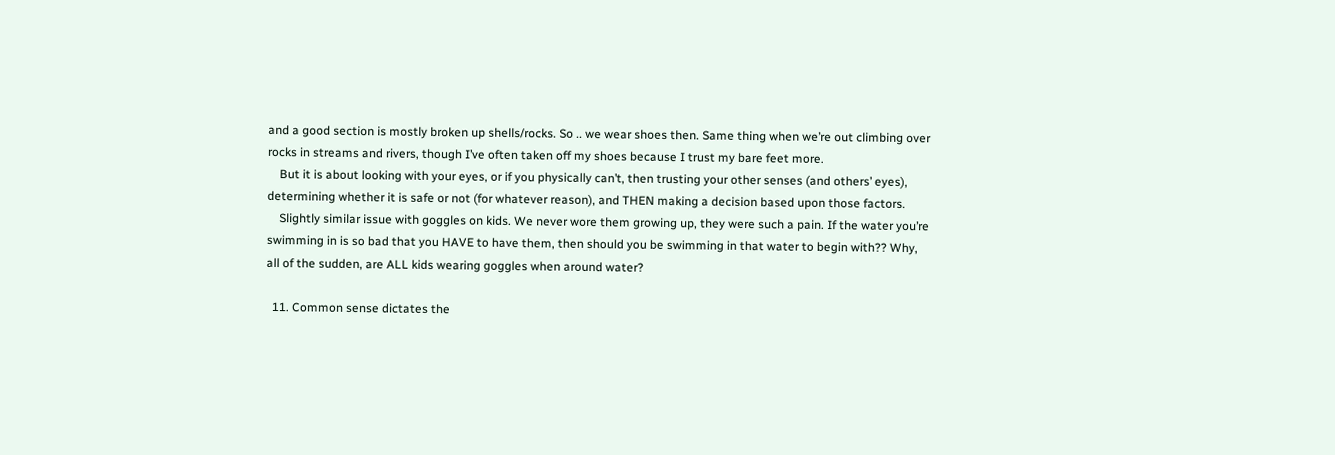and a good section is mostly broken up shells/rocks. So .. we wear shoes then. Same thing when we’re out climbing over rocks in streams and rivers, though I’ve often taken off my shoes because I trust my bare feet more.
    But it is about looking with your eyes, or if you physically can’t, then trusting your other senses (and others’ eyes), determining whether it is safe or not (for whatever reason), and THEN making a decision based upon those factors.
    Slightly similar issue with goggles on kids. We never wore them growing up, they were such a pain. If the water you’re swimming in is so bad that you HAVE to have them, then should you be swimming in that water to begin with?? Why, all of the sudden, are ALL kids wearing goggles when around water?

  11. Common sense dictates the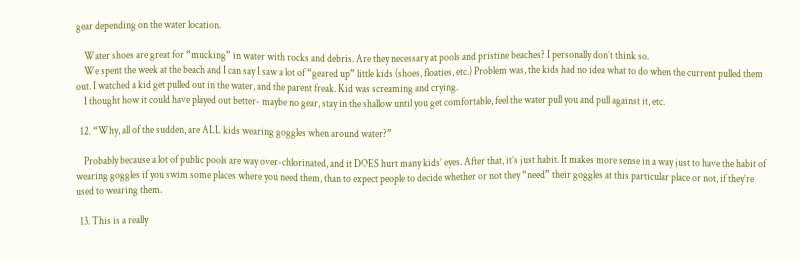gear depending on the water location.

    Water shoes are great for “mucking” in water with rocks and debris. Are they necessary at pools and pristine beaches? I personally don’t think so.
    We spent the week at the beach and I can say I saw a lot of “geared up” little kids (shoes, floaties, etc.) Problem was, the kids had no idea what to do when the current pulled them out. I watched a kid get pulled out in the water, and the parent freak. Kid was screaming and crying.
    I thought how it could have played out better- maybe no gear, stay in the shallow until you get comfortable, feel the water pull you and pull against it, etc.

  12. “Why, all of the sudden, are ALL kids wearing goggles when around water?”

    Probably because a lot of public pools are way over-chlorinated, and it DOES hurt many kids’ eyes. After that, it’s just habit. It makes more sense in a way just to have the habit of wearing goggles if you swim some places where you need them, than to expect people to decide whether or not they “need” their goggles at this particular place or not, if they’re used to wearing them.

  13. This is a really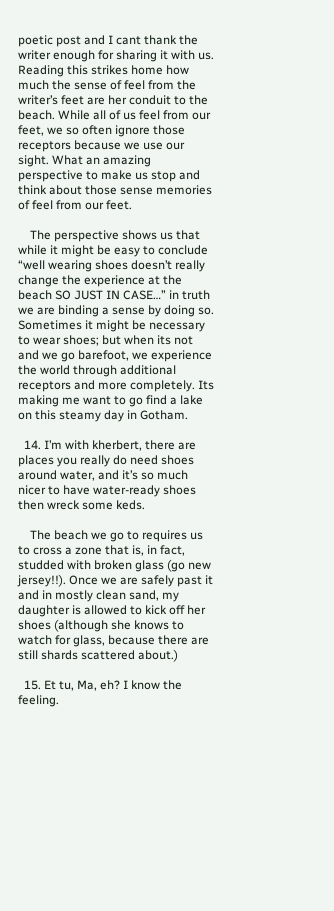poetic post and I cant thank the writer enough for sharing it with us. Reading this strikes home how much the sense of feel from the writer’s feet are her conduit to the beach. While all of us feel from our feet, we so often ignore those receptors because we use our sight. What an amazing perspective to make us stop and think about those sense memories of feel from our feet.

    The perspective shows us that while it might be easy to conclude “well wearing shoes doesn’t really change the experience at the beach SO JUST IN CASE…” in truth we are binding a sense by doing so. Sometimes it might be necessary to wear shoes; but when its not and we go barefoot, we experience the world through additional receptors and more completely. Its making me want to go find a lake on this steamy day in Gotham.

  14. I’m with kherbert, there are places you really do need shoes around water, and it’s so much nicer to have water-ready shoes then wreck some keds.

    The beach we go to requires us to cross a zone that is, in fact, studded with broken glass (go new jersey!!). Once we are safely past it and in mostly clean sand, my daughter is allowed to kick off her shoes (although she knows to watch for glass, because there are still shards scattered about.)

  15. Et tu, Ma, eh? I know the feeling.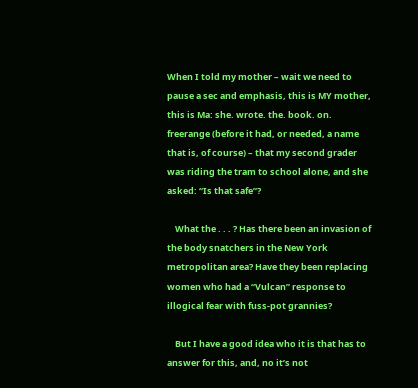When I told my mother – wait we need to pause a sec and emphasis, this is MY mother, this is Ma: she. wrote. the. book. on. freerange (before it had, or needed, a name that is, of course) – that my second grader was riding the tram to school alone, and she asked: “Is that safe”?

    What the . . . ? Has there been an invasion of the body snatchers in the New York metropolitan area? Have they been replacing women who had a “Vulcan” response to illogical fear with fuss-pot grannies?

    But I have a good idea who it is that has to answer for this, and, no it’s not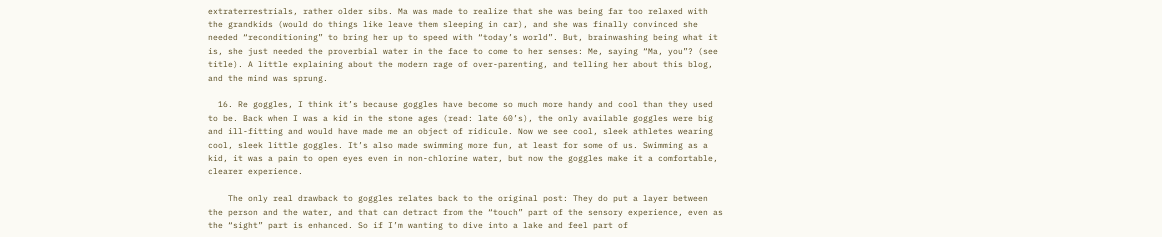extraterrestrials, rather older sibs. Ma was made to realize that she was being far too relaxed with the grandkids (would do things like leave them sleeping in car), and she was finally convinced she needed “reconditioning” to bring her up to speed with “today’s world”. But, brainwashing being what it is, she just needed the proverbial water in the face to come to her senses: Me, saying “Ma, you”? (see title). A little explaining about the modern rage of over-parenting, and telling her about this blog, and the mind was sprung.

  16. Re goggles, I think it’s because goggles have become so much more handy and cool than they used to be. Back when I was a kid in the stone ages (read: late 60’s), the only available goggles were big and ill-fitting and would have made me an object of ridicule. Now we see cool, sleek athletes wearing cool, sleek little goggles. It’s also made swimming more fun, at least for some of us. Swimming as a kid, it was a pain to open eyes even in non-chlorine water, but now the goggles make it a comfortable, clearer experience.

    The only real drawback to goggles relates back to the original post: They do put a layer between the person and the water, and that can detract from the “touch” part of the sensory experience, even as the “sight” part is enhanced. So if I’m wanting to dive into a lake and feel part of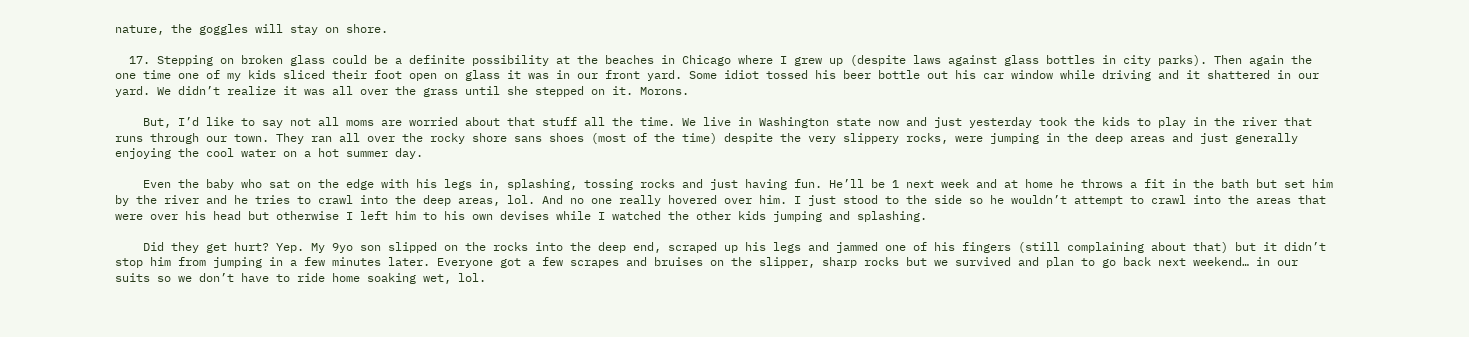nature, the goggles will stay on shore.

  17. Stepping on broken glass could be a definite possibility at the beaches in Chicago where I grew up (despite laws against glass bottles in city parks). Then again the one time one of my kids sliced their foot open on glass it was in our front yard. Some idiot tossed his beer bottle out his car window while driving and it shattered in our yard. We didn’t realize it was all over the grass until she stepped on it. Morons.

    But, I’d like to say not all moms are worried about that stuff all the time. We live in Washington state now and just yesterday took the kids to play in the river that runs through our town. They ran all over the rocky shore sans shoes (most of the time) despite the very slippery rocks, were jumping in the deep areas and just generally enjoying the cool water on a hot summer day.

    Even the baby who sat on the edge with his legs in, splashing, tossing rocks and just having fun. He’ll be 1 next week and at home he throws a fit in the bath but set him by the river and he tries to crawl into the deep areas, lol. And no one really hovered over him. I just stood to the side so he wouldn’t attempt to crawl into the areas that were over his head but otherwise I left him to his own devises while I watched the other kids jumping and splashing.

    Did they get hurt? Yep. My 9yo son slipped on the rocks into the deep end, scraped up his legs and jammed one of his fingers (still complaining about that) but it didn’t stop him from jumping in a few minutes later. Everyone got a few scrapes and bruises on the slipper, sharp rocks but we survived and plan to go back next weekend… in our suits so we don’t have to ride home soaking wet, lol.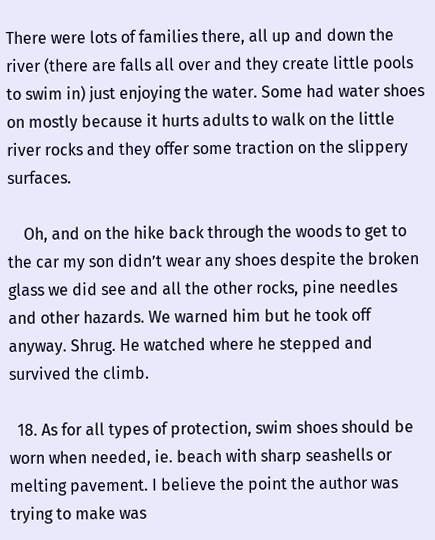There were lots of families there, all up and down the river (there are falls all over and they create little pools to swim in) just enjoying the water. Some had water shoes on mostly because it hurts adults to walk on the little river rocks and they offer some traction on the slippery surfaces.

    Oh, and on the hike back through the woods to get to the car my son didn’t wear any shoes despite the broken glass we did see and all the other rocks, pine needles and other hazards. We warned him but he took off anyway. Shrug. He watched where he stepped and survived the climb.

  18. As for all types of protection, swim shoes should be worn when needed, ie. beach with sharp seashells or melting pavement. I believe the point the author was trying to make was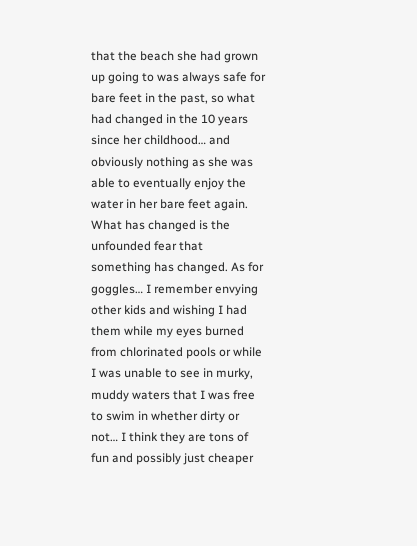that the beach she had grown up going to was always safe for bare feet in the past, so what had changed in the 10 years since her childhood… and obviously nothing as she was able to eventually enjoy the water in her bare feet again. What has changed is the unfounded fear that something has changed. As for goggles… I remember envying other kids and wishing I had them while my eyes burned from chlorinated pools or while I was unable to see in murky, muddy waters that I was free to swim in whether dirty or not… I think they are tons of fun and possibly just cheaper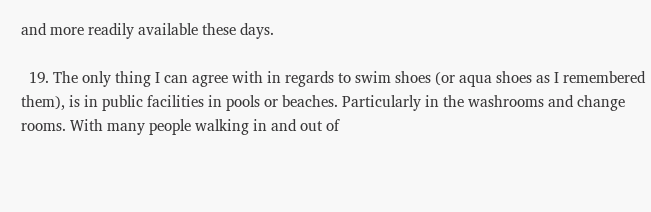and more readily available these days.

  19. The only thing I can agree with in regards to swim shoes (or aqua shoes as I remembered them), is in public facilities in pools or beaches. Particularly in the washrooms and change rooms. With many people walking in and out of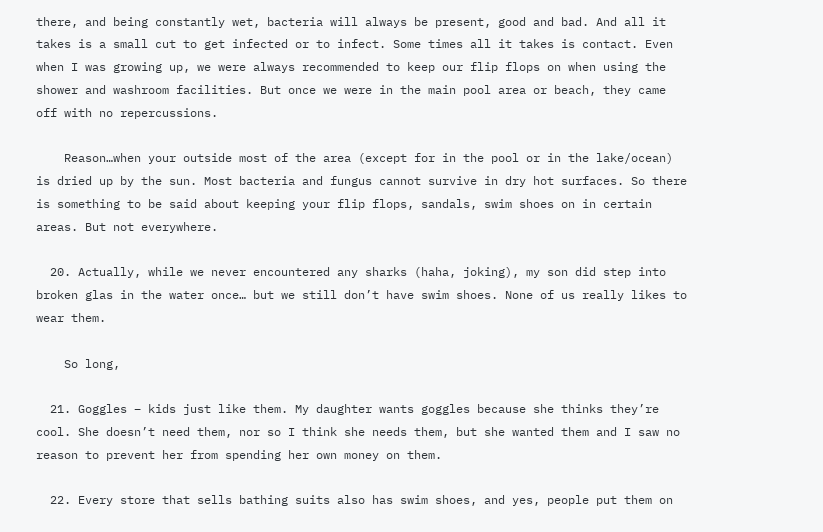there, and being constantly wet, bacteria will always be present, good and bad. And all it takes is a small cut to get infected or to infect. Some times all it takes is contact. Even when I was growing up, we were always recommended to keep our flip flops on when using the shower and washroom facilities. But once we were in the main pool area or beach, they came off with no repercussions.

    Reason…when your outside most of the area (except for in the pool or in the lake/ocean) is dried up by the sun. Most bacteria and fungus cannot survive in dry hot surfaces. So there is something to be said about keeping your flip flops, sandals, swim shoes on in certain areas. But not everywhere.

  20. Actually, while we never encountered any sharks (haha, joking), my son did step into broken glas in the water once… but we still don’t have swim shoes. None of us really likes to wear them.

    So long,

  21. Goggles – kids just like them. My daughter wants goggles because she thinks they’re cool. She doesn’t need them, nor so I think she needs them, but she wanted them and I saw no reason to prevent her from spending her own money on them.

  22. Every store that sells bathing suits also has swim shoes, and yes, people put them on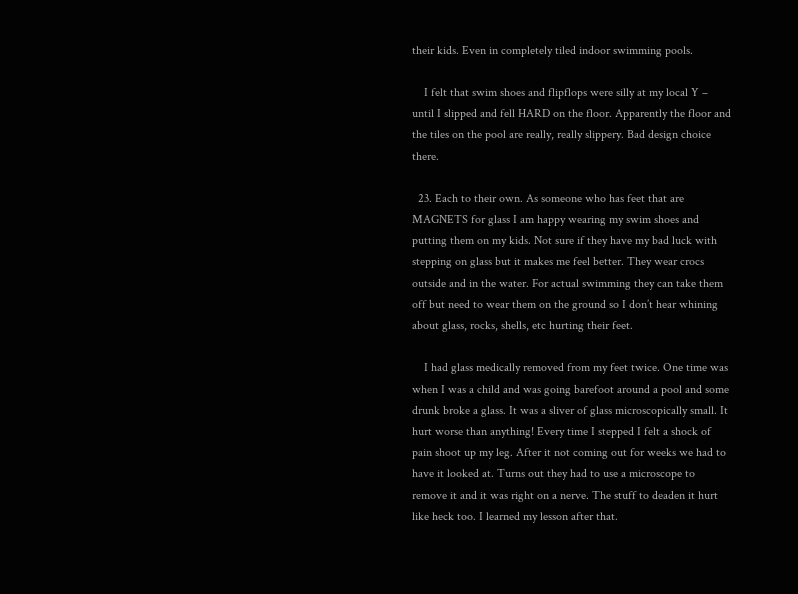their kids. Even in completely tiled indoor swimming pools.

    I felt that swim shoes and flipflops were silly at my local Y – until I slipped and fell HARD on the floor. Apparently the floor and the tiles on the pool are really, really slippery. Bad design choice there.

  23. Each to their own. As someone who has feet that are MAGNETS for glass I am happy wearing my swim shoes and putting them on my kids. Not sure if they have my bad luck with stepping on glass but it makes me feel better. They wear crocs outside and in the water. For actual swimming they can take them off but need to wear them on the ground so I don’t hear whining about glass, rocks, shells, etc hurting their feet.

    I had glass medically removed from my feet twice. One time was when I was a child and was going barefoot around a pool and some drunk broke a glass. It was a sliver of glass microscopically small. It hurt worse than anything! Every time I stepped I felt a shock of pain shoot up my leg. After it not coming out for weeks we had to have it looked at. Turns out they had to use a microscope to remove it and it was right on a nerve. The stuff to deaden it hurt like heck too. I learned my lesson after that.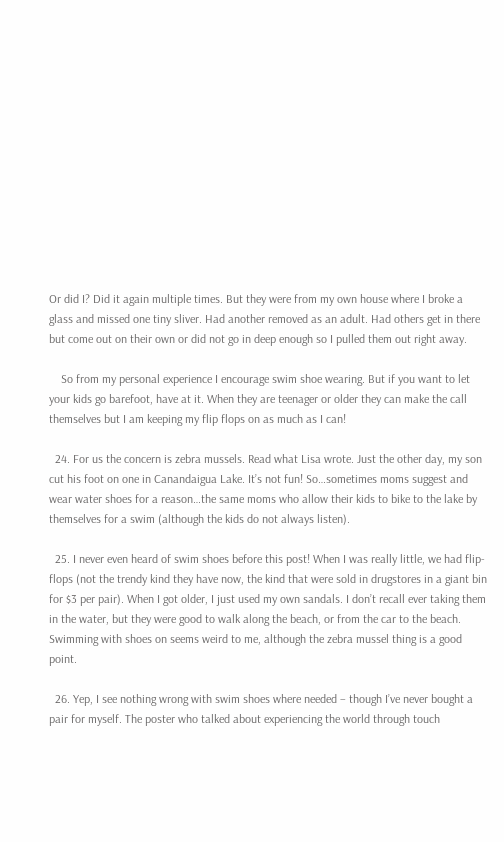Or did I? Did it again multiple times. But they were from my own house where I broke a glass and missed one tiny sliver. Had another removed as an adult. Had others get in there but come out on their own or did not go in deep enough so I pulled them out right away.

    So from my personal experience I encourage swim shoe wearing. But if you want to let your kids go barefoot, have at it. When they are teenager or older they can make the call themselves but I am keeping my flip flops on as much as I can!

  24. For us the concern is zebra mussels. Read what Lisa wrote. Just the other day, my son cut his foot on one in Canandaigua Lake. It’s not fun! So…sometimes moms suggest and wear water shoes for a reason…the same moms who allow their kids to bike to the lake by themselves for a swim (although the kids do not always listen).

  25. I never even heard of swim shoes before this post! When I was really little, we had flip-flops (not the trendy kind they have now, the kind that were sold in drugstores in a giant bin for $3 per pair). When I got older, I just used my own sandals. I don’t recall ever taking them in the water, but they were good to walk along the beach, or from the car to the beach. Swimming with shoes on seems weird to me, although the zebra mussel thing is a good point.

  26. Yep, I see nothing wrong with swim shoes where needed – though I’ve never bought a pair for myself. The poster who talked about experiencing the world through touch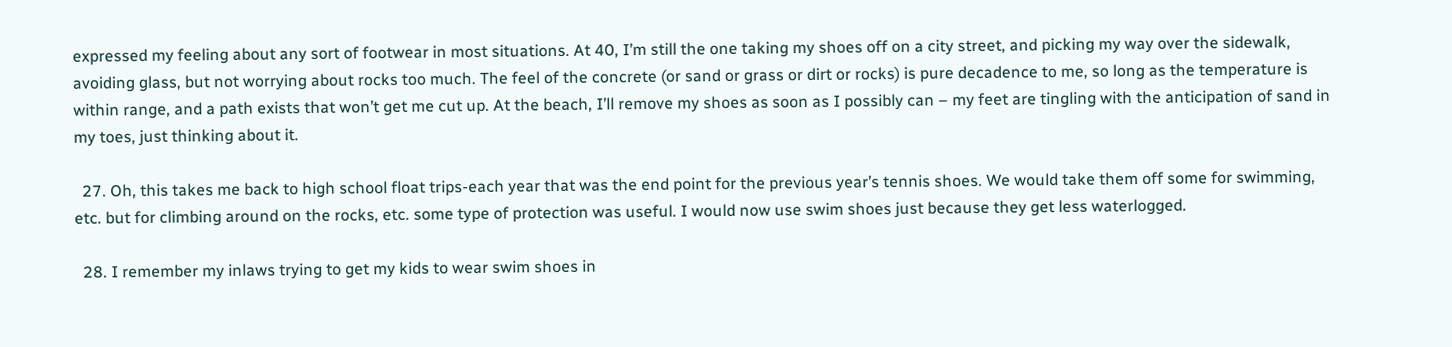expressed my feeling about any sort of footwear in most situations. At 40, I’m still the one taking my shoes off on a city street, and picking my way over the sidewalk, avoiding glass, but not worrying about rocks too much. The feel of the concrete (or sand or grass or dirt or rocks) is pure decadence to me, so long as the temperature is within range, and a path exists that won’t get me cut up. At the beach, I’ll remove my shoes as soon as I possibly can – my feet are tingling with the anticipation of sand in my toes, just thinking about it.

  27. Oh, this takes me back to high school float trips-each year that was the end point for the previous year’s tennis shoes. We would take them off some for swimming, etc. but for climbing around on the rocks, etc. some type of protection was useful. I would now use swim shoes just because they get less waterlogged.

  28. I remember my inlaws trying to get my kids to wear swim shoes in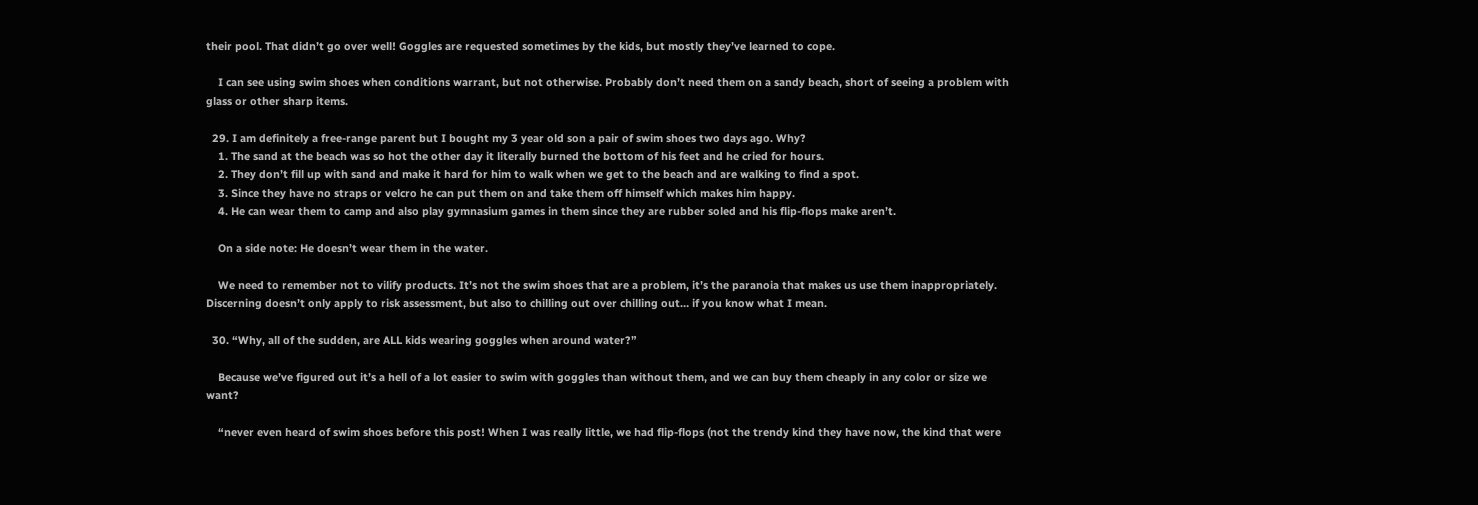their pool. That didn’t go over well! Goggles are requested sometimes by the kids, but mostly they’ve learned to cope.

    I can see using swim shoes when conditions warrant, but not otherwise. Probably don’t need them on a sandy beach, short of seeing a problem with glass or other sharp items.

  29. I am definitely a free-range parent but I bought my 3 year old son a pair of swim shoes two days ago. Why?
    1. The sand at the beach was so hot the other day it literally burned the bottom of his feet and he cried for hours.
    2. They don’t fill up with sand and make it hard for him to walk when we get to the beach and are walking to find a spot.
    3. Since they have no straps or velcro he can put them on and take them off himself which makes him happy.
    4. He can wear them to camp and also play gymnasium games in them since they are rubber soled and his flip-flops make aren’t.

    On a side note: He doesn’t wear them in the water.

    We need to remember not to vilify products. It’s not the swim shoes that are a problem, it’s the paranoia that makes us use them inappropriately. Discerning doesn’t only apply to risk assessment, but also to chilling out over chilling out… if you know what I mean.

  30. “Why, all of the sudden, are ALL kids wearing goggles when around water?”

    Because we’ve figured out it’s a hell of a lot easier to swim with goggles than without them, and we can buy them cheaply in any color or size we want?

    “never even heard of swim shoes before this post! When I was really little, we had flip-flops (not the trendy kind they have now, the kind that were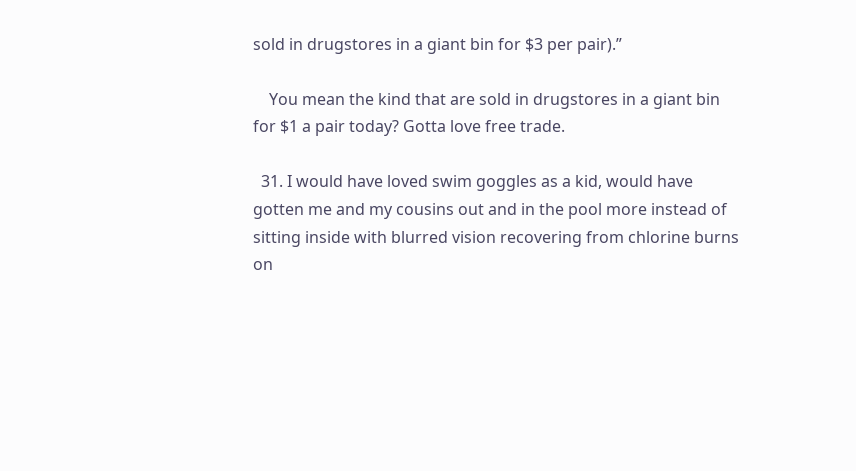sold in drugstores in a giant bin for $3 per pair).”

    You mean the kind that are sold in drugstores in a giant bin for $1 a pair today? Gotta love free trade.

  31. I would have loved swim goggles as a kid, would have gotten me and my cousins out and in the pool more instead of sitting inside with blurred vision recovering from chlorine burns on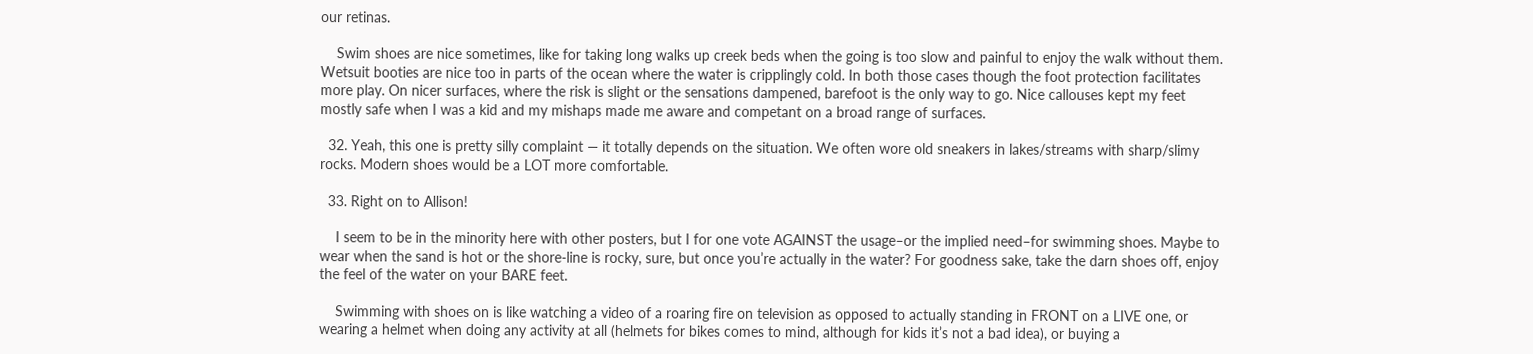our retinas.

    Swim shoes are nice sometimes, like for taking long walks up creek beds when the going is too slow and painful to enjoy the walk without them. Wetsuit booties are nice too in parts of the ocean where the water is cripplingly cold. In both those cases though the foot protection facilitates more play. On nicer surfaces, where the risk is slight or the sensations dampened, barefoot is the only way to go. Nice callouses kept my feet mostly safe when I was a kid and my mishaps made me aware and competant on a broad range of surfaces.

  32. Yeah, this one is pretty silly complaint — it totally depends on the situation. We often wore old sneakers in lakes/streams with sharp/slimy rocks. Modern shoes would be a LOT more comfortable.

  33. Right on to Allison!

    I seem to be in the minority here with other posters, but I for one vote AGAINST the usage–or the implied need–for swimming shoes. Maybe to wear when the sand is hot or the shore-line is rocky, sure, but once you’re actually in the water? For goodness sake, take the darn shoes off, enjoy the feel of the water on your BARE feet.

    Swimming with shoes on is like watching a video of a roaring fire on television as opposed to actually standing in FRONT on a LIVE one, or wearing a helmet when doing any activity at all (helmets for bikes comes to mind, although for kids it’s not a bad idea), or buying a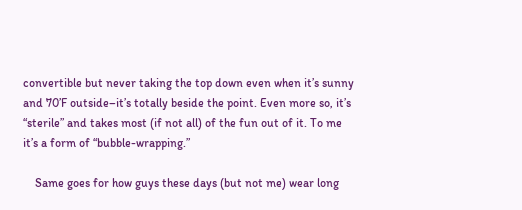convertible but never taking the top down even when it’s sunny and 70’F outside–it’s totally beside the point. Even more so, it’s “sterile” and takes most (if not all) of the fun out of it. To me it’s a form of “bubble-wrapping.”

    Same goes for how guys these days (but not me) wear long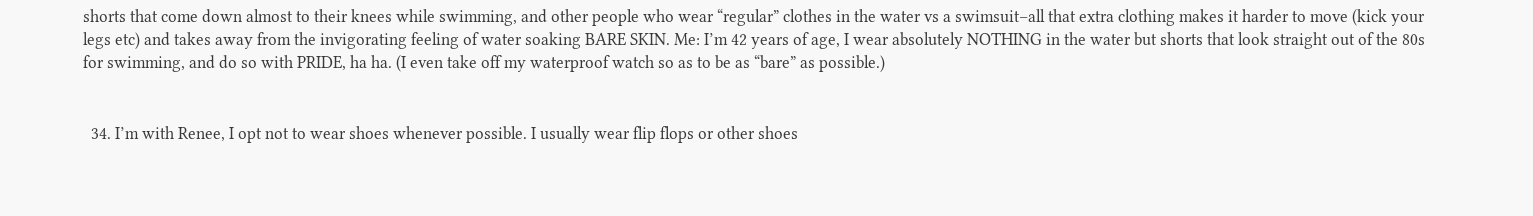shorts that come down almost to their knees while swimming, and other people who wear “regular” clothes in the water vs a swimsuit–all that extra clothing makes it harder to move (kick your legs etc) and takes away from the invigorating feeling of water soaking BARE SKIN. Me: I’m 42 years of age, I wear absolutely NOTHING in the water but shorts that look straight out of the 80s for swimming, and do so with PRIDE, ha ha. (I even take off my waterproof watch so as to be as “bare” as possible.)


  34. I’m with Renee, I opt not to wear shoes whenever possible. I usually wear flip flops or other shoes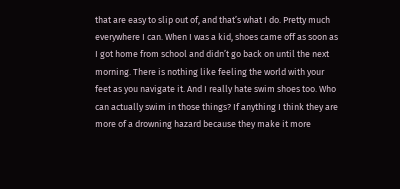that are easy to slip out of, and that’s what I do. Pretty much everywhere I can. When I was a kid, shoes came off as soon as I got home from school and didn’t go back on until the next morning. There is nothing like feeling the world with your feet as you navigate it. And I really hate swim shoes too. Who can actually swim in those things? If anything I think they are more of a drowning hazard because they make it more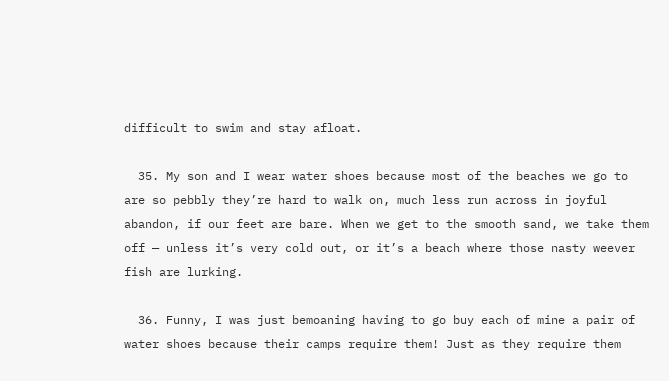difficult to swim and stay afloat.

  35. My son and I wear water shoes because most of the beaches we go to are so pebbly they’re hard to walk on, much less run across in joyful abandon, if our feet are bare. When we get to the smooth sand, we take them off — unless it’s very cold out, or it’s a beach where those nasty weever fish are lurking.

  36. Funny, I was just bemoaning having to go buy each of mine a pair of water shoes because their camps require them! Just as they require them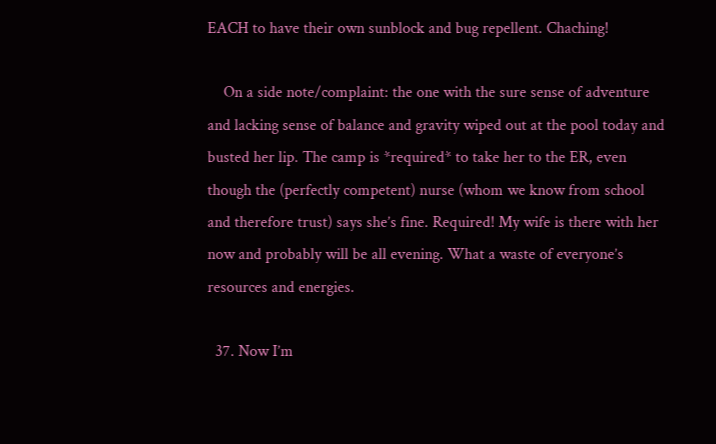EACH to have their own sunblock and bug repellent. Chaching!

    On a side note/complaint: the one with the sure sense of adventure and lacking sense of balance and gravity wiped out at the pool today and busted her lip. The camp is *required* to take her to the ER, even though the (perfectly competent) nurse (whom we know from school and therefore trust) says she’s fine. Required! My wife is there with her now and probably will be all evening. What a waste of everyone’s resources and energies.

  37. Now I’m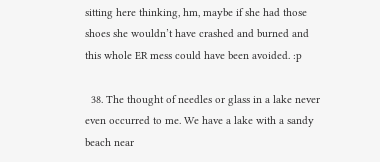sitting here thinking, hm, maybe if she had those shoes she wouldn’t have crashed and burned and this whole ER mess could have been avoided. :p

  38. The thought of needles or glass in a lake never even occurred to me. We have a lake with a sandy beach near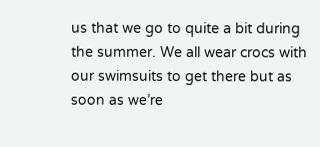us that we go to quite a bit during the summer. We all wear crocs with our swimsuits to get there but as soon as we’re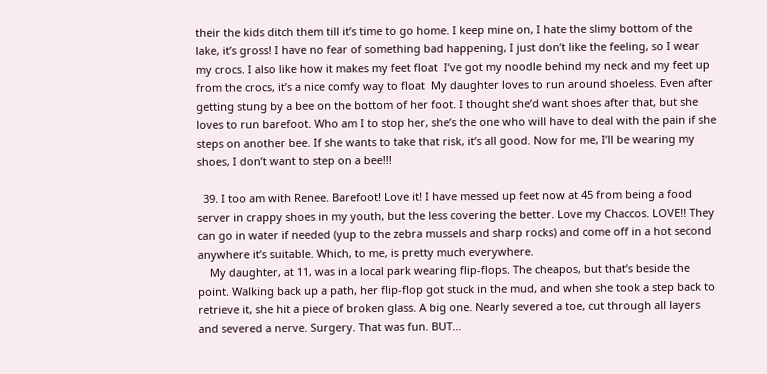their the kids ditch them till it’s time to go home. I keep mine on, I hate the slimy bottom of the lake, it’s gross! I have no fear of something bad happening, I just don’t like the feeling, so I wear my crocs. I also like how it makes my feet float  I’ve got my noodle behind my neck and my feet up from the crocs, it’s a nice comfy way to float  My daughter loves to run around shoeless. Even after getting stung by a bee on the bottom of her foot. I thought she’d want shoes after that, but she loves to run barefoot. Who am I to stop her, she’s the one who will have to deal with the pain if she steps on another bee. If she wants to take that risk, it’s all good. Now for me, I’ll be wearing my shoes, I don’t want to step on a bee!!!

  39. I too am with Renee. Barefoot! Love it! I have messed up feet now at 45 from being a food server in crappy shoes in my youth, but the less covering the better. Love my Chaccos. LOVE!! They can go in water if needed (yup to the zebra mussels and sharp rocks) and come off in a hot second anywhere it’s suitable. Which, to me, is pretty much everywhere.
    My daughter, at 11, was in a local park wearing flip-flops. The cheapos, but that’s beside the point. Walking back up a path, her flip-flop got stuck in the mud, and when she took a step back to retrieve it, she hit a piece of broken glass. A big one. Nearly severed a toe, cut through all layers and severed a nerve. Surgery. That was fun. BUT…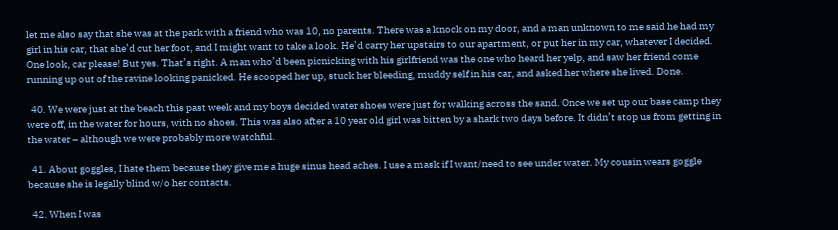let me also say that she was at the park with a friend who was 10, no parents. There was a knock on my door, and a man unknown to me said he had my girl in his car, that she’d cut her foot, and I might want to take a look. He’d carry her upstairs to our apartment, or put her in my car, whatever I decided. One look, car please! But yes. That’s right. A man who’d been picnicking with his girlfriend was the one who heard her yelp, and saw her friend come running up out of the ravine looking panicked. He scooped her up, stuck her bleeding, muddy self in his car, and asked her where she lived. Done.

  40. We were just at the beach this past week and my boys decided water shoes were just for walking across the sand. Once we set up our base camp they were off, in the water for hours, with no shoes. This was also after a 10 year old girl was bitten by a shark two days before. It didn’t stop us from getting in the water – although we were probably more watchful.

  41. About goggles, I hate them because they give me a huge sinus head aches. I use a mask if I want/need to see under water. My cousin wears goggle because she is legally blind w/o her contacts.

  42. When I was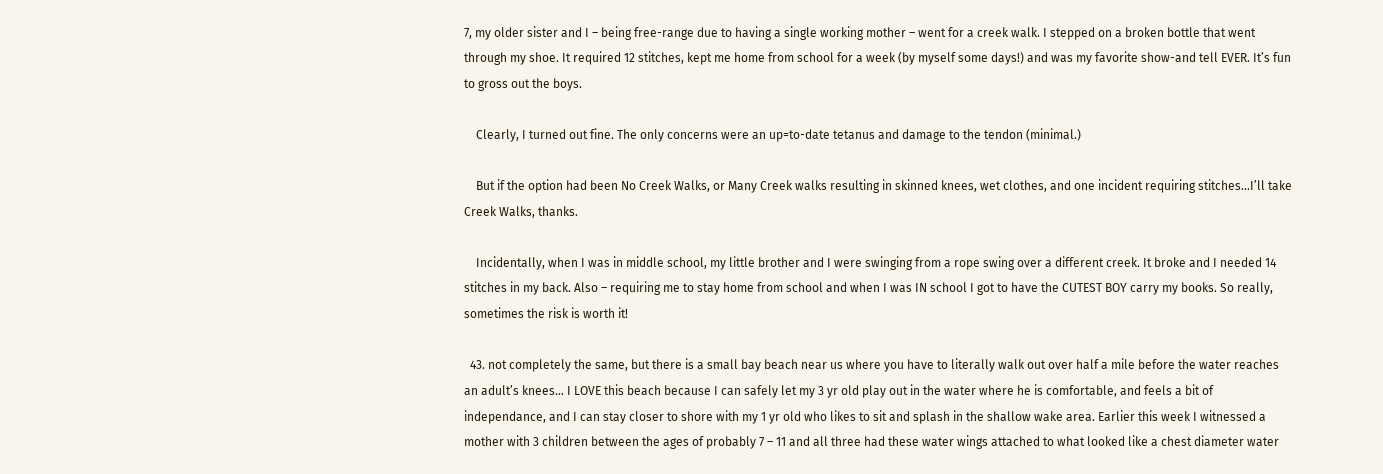7, my older sister and I – being free-range due to having a single working mother – went for a creek walk. I stepped on a broken bottle that went through my shoe. It required 12 stitches, kept me home from school for a week (by myself some days!) and was my favorite show-and tell EVER. It’s fun to gross out the boys.

    Clearly, I turned out fine. The only concerns were an up=to-date tetanus and damage to the tendon (minimal.)

    But if the option had been No Creek Walks, or Many Creek walks resulting in skinned knees, wet clothes, and one incident requiring stitches…I’ll take Creek Walks, thanks.

    Incidentally, when I was in middle school, my little brother and I were swinging from a rope swing over a different creek. It broke and I needed 14 stitches in my back. Also – requiring me to stay home from school and when I was IN school I got to have the CUTEST BOY carry my books. So really, sometimes the risk is worth it!

  43. not completely the same, but there is a small bay beach near us where you have to literally walk out over half a mile before the water reaches an adult’s knees… I LOVE this beach because I can safely let my 3 yr old play out in the water where he is comfortable, and feels a bit of independance, and I can stay closer to shore with my 1 yr old who likes to sit and splash in the shallow wake area. Earlier this week I witnessed a mother with 3 children between the ages of probably 7 – 11 and all three had these water wings attached to what looked like a chest diameter water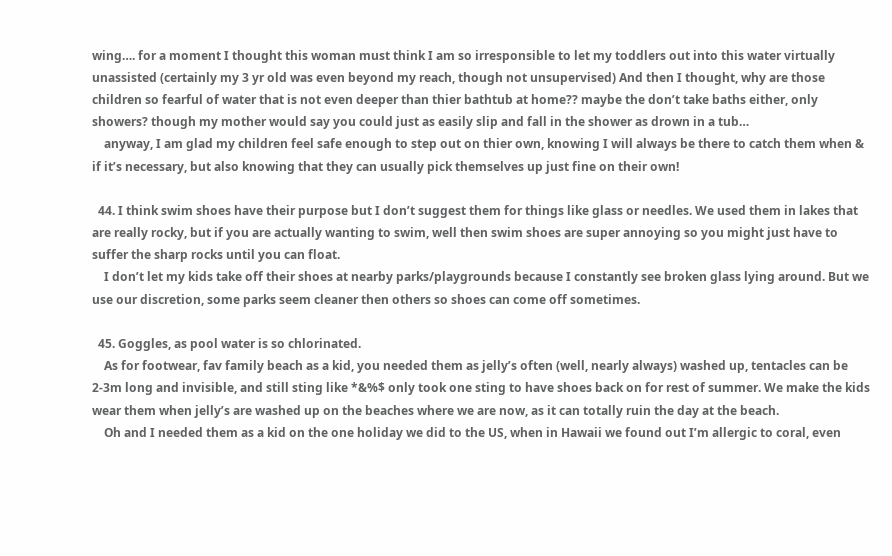wing…. for a moment I thought this woman must think I am so irresponsible to let my toddlers out into this water virtually unassisted (certainly my 3 yr old was even beyond my reach, though not unsupervised) And then I thought, why are those children so fearful of water that is not even deeper than thier bathtub at home?? maybe the don’t take baths either, only showers? though my mother would say you could just as easily slip and fall in the shower as drown in a tub…
    anyway, I am glad my children feel safe enough to step out on thier own, knowing I will always be there to catch them when & if it’s necessary, but also knowing that they can usually pick themselves up just fine on their own!

  44. I think swim shoes have their purpose but I don’t suggest them for things like glass or needles. We used them in lakes that are really rocky, but if you are actually wanting to swim, well then swim shoes are super annoying so you might just have to suffer the sharp rocks until you can float.
    I don’t let my kids take off their shoes at nearby parks/playgrounds because I constantly see broken glass lying around. But we use our discretion, some parks seem cleaner then others so shoes can come off sometimes.

  45. Goggles, as pool water is so chlorinated.
    As for footwear, fav family beach as a kid, you needed them as jelly’s often (well, nearly always) washed up, tentacles can be 2-3m long and invisible, and still sting like *&%$ only took one sting to have shoes back on for rest of summer. We make the kids wear them when jelly’s are washed up on the beaches where we are now, as it can totally ruin the day at the beach.
    Oh and I needed them as a kid on the one holiday we did to the US, when in Hawaii we found out I’m allergic to coral, even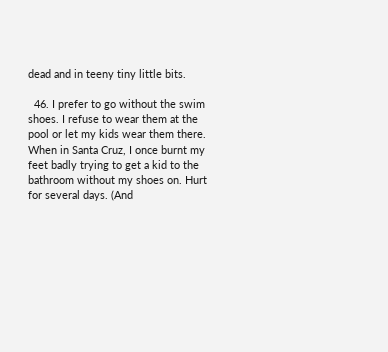dead and in teeny tiny little bits.

  46. I prefer to go without the swim shoes. I refuse to wear them at the pool or let my kids wear them there. When in Santa Cruz, I once burnt my feet badly trying to get a kid to the bathroom without my shoes on. Hurt for several days. (And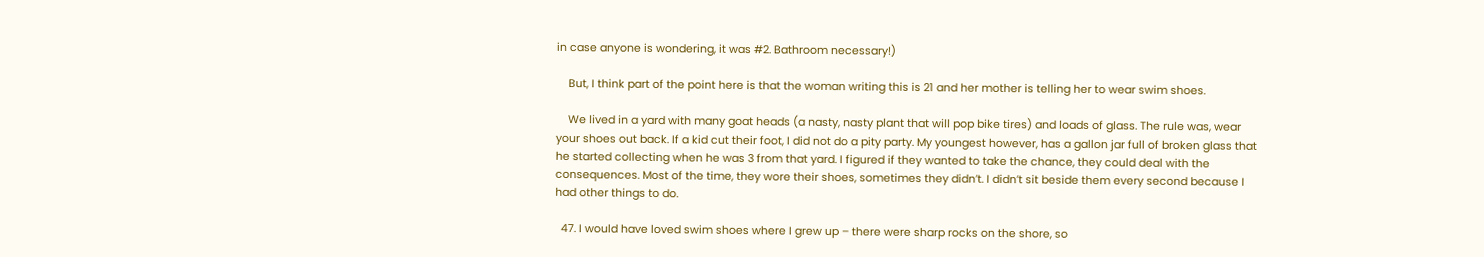in case anyone is wondering, it was #2. Bathroom necessary!)

    But, I think part of the point here is that the woman writing this is 21 and her mother is telling her to wear swim shoes.

    We lived in a yard with many goat heads (a nasty, nasty plant that will pop bike tires) and loads of glass. The rule was, wear your shoes out back. If a kid cut their foot, I did not do a pity party. My youngest however, has a gallon jar full of broken glass that he started collecting when he was 3 from that yard. I figured if they wanted to take the chance, they could deal with the consequences. Most of the time, they wore their shoes, sometimes they didn’t. I didn’t sit beside them every second because I had other things to do.

  47. I would have loved swim shoes where I grew up – there were sharp rocks on the shore, so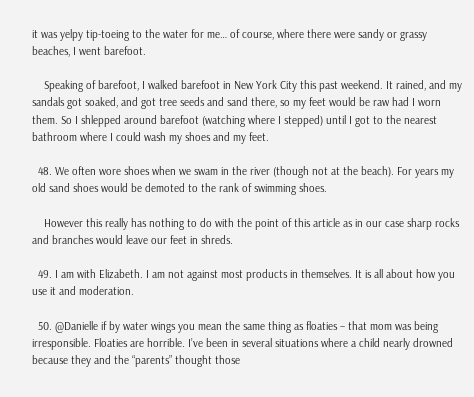it was yelpy tip-toeing to the water for me… of course, where there were sandy or grassy beaches, I went barefoot.

    Speaking of barefoot, I walked barefoot in New York City this past weekend. It rained, and my sandals got soaked, and got tree seeds and sand there, so my feet would be raw had I worn them. So I shlepped around barefoot (watching where I stepped) until I got to the nearest bathroom where I could wash my shoes and my feet.

  48. We often wore shoes when we swam in the river (though not at the beach). For years my old sand shoes would be demoted to the rank of swimming shoes.

    However this really has nothing to do with the point of this article as in our case sharp rocks and branches would leave our feet in shreds.

  49. I am with Elizabeth. I am not against most products in themselves. It is all about how you use it and moderation.

  50. @Danielle if by water wings you mean the same thing as floaties – that mom was being irresponsible. Floaties are horrible. I’ve been in several situations where a child nearly drowned because they and the “parents” thought those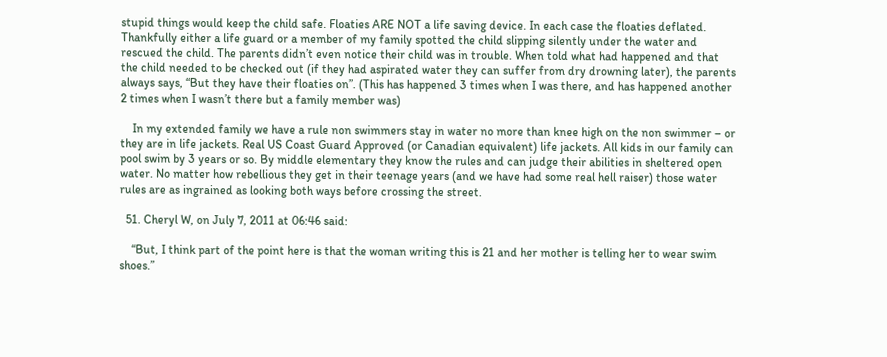stupid things would keep the child safe. Floaties ARE NOT a life saving device. In each case the floaties deflated. Thankfully either a life guard or a member of my family spotted the child slipping silently under the water and rescued the child. The parents didn’t even notice their child was in trouble. When told what had happened and that the child needed to be checked out (if they had aspirated water they can suffer from dry drowning later), the parents always says, “But they have their floaties on”. (This has happened 3 times when I was there, and has happened another 2 times when I wasn’t there but a family member was)

    In my extended family we have a rule non swimmers stay in water no more than knee high on the non swimmer – or they are in life jackets. Real US Coast Guard Approved (or Canadian equivalent) life jackets. All kids in our family can pool swim by 3 years or so. By middle elementary they know the rules and can judge their abilities in sheltered open water. No matter how rebellious they get in their teenage years (and we have had some real hell raiser) those water rules are as ingrained as looking both ways before crossing the street.

  51. Cheryl W, on July 7, 2011 at 06:46 said:

    “But, I think part of the point here is that the woman writing this is 21 and her mother is telling her to wear swim shoes.”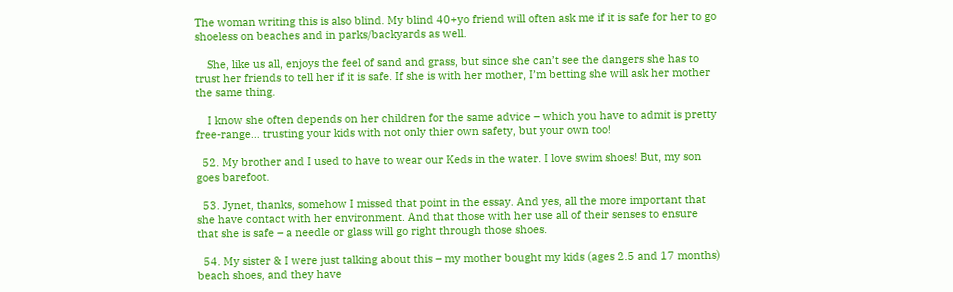The woman writing this is also blind. My blind 40+yo friend will often ask me if it is safe for her to go shoeless on beaches and in parks/backyards as well.

    She, like us all, enjoys the feel of sand and grass, but since she can’t see the dangers she has to trust her friends to tell her if it is safe. If she is with her mother, I’m betting she will ask her mother the same thing.

    I know she often depends on her children for the same advice – which you have to admit is pretty free-range… trusting your kids with not only thier own safety, but your own too!

  52. My brother and I used to have to wear our Keds in the water. I love swim shoes! But, my son goes barefoot.

  53. Jynet, thanks, somehow I missed that point in the essay. And yes, all the more important that she have contact with her environment. And that those with her use all of their senses to ensure that she is safe – a needle or glass will go right through those shoes.

  54. My sister & I were just talking about this – my mother bought my kids (ages 2.5 and 17 months) beach shoes, and they have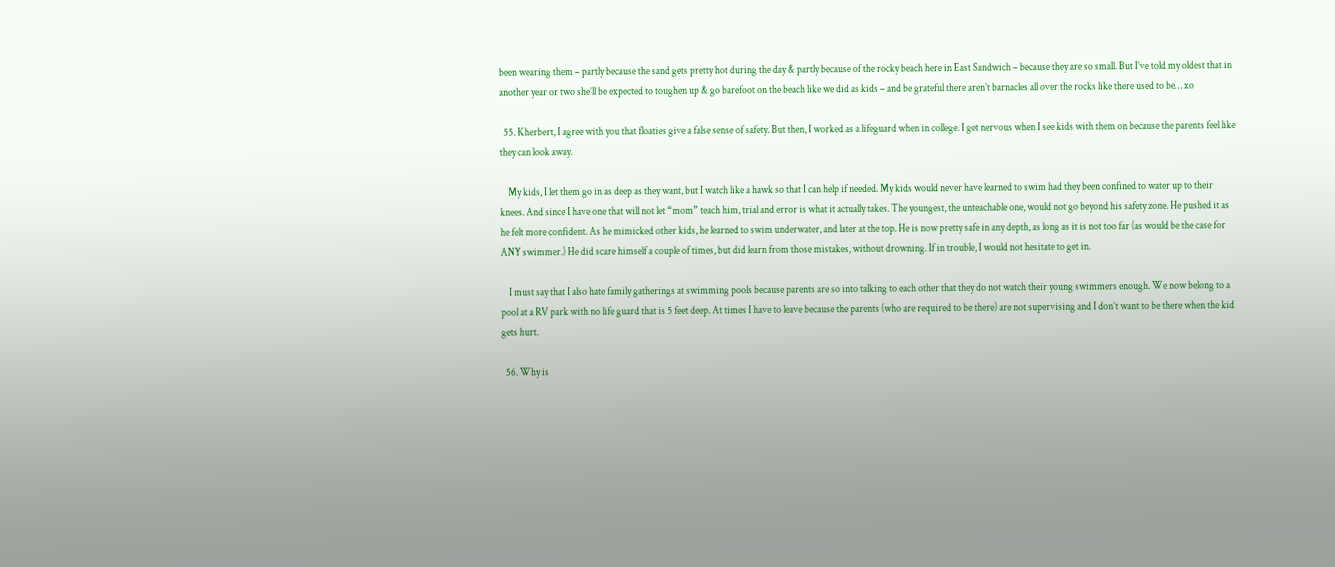been wearing them – partly because the sand gets pretty hot during the day & partly because of the rocky beach here in East Sandwich – because they are so small. But I’ve told my oldest that in another year or two she’ll be expected to toughen up & go barefoot on the beach like we did as kids – and be grateful there aren’t barnacles all over the rocks like there used to be… xo

  55. Kherbert, I agree with you that floaties give a false sense of safety. But then, I worked as a lifeguard when in college. I get nervous when I see kids with them on because the parents feel like they can look away.

    My kids, I let them go in as deep as they want, but I watch like a hawk so that I can help if needed. My kids would never have learned to swim had they been confined to water up to their knees. And since I have one that will not let “mom” teach him, trial and error is what it actually takes. The youngest, the unteachable one, would not go beyond his safety zone. He pushed it as he felt more confident. As he mimicked other kids, he learned to swim underwater, and later at the top. He is now pretty safe in any depth, as long as it is not too far (as would be the case for ANY swimmer.) He did scare himself a couple of times, but did learn from those mistakes, without drowning. If in trouble, I would not hesitate to get in.

    I must say that I also hate family gatherings at swimming pools because parents are so into talking to each other that they do not watch their young swimmers enough. We now belong to a pool at a RV park with no life guard that is 5 feet deep. At times I have to leave because the parents (who are required to be there) are not supervising and I don’t want to be there when the kid gets hurt.

  56. Why is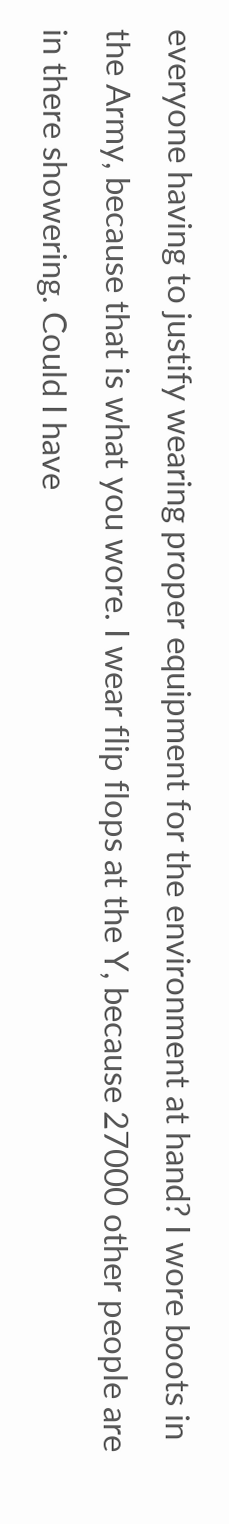everyone having to justify wearing proper equipment for the environment at hand? I wore boots in the Army, because that is what you wore. I wear flip flops at the Y, because 27000 other people are in there showering. Could I have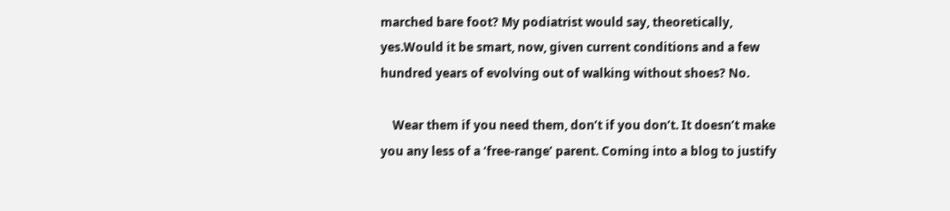marched bare foot? My podiatrist would say, theoretically, yes.Would it be smart, now, given current conditions and a few hundred years of evolving out of walking without shoes? No.

    Wear them if you need them, don’t if you don’t. It doesn’t make you any less of a ‘free-range’ parent. Coming into a blog to justify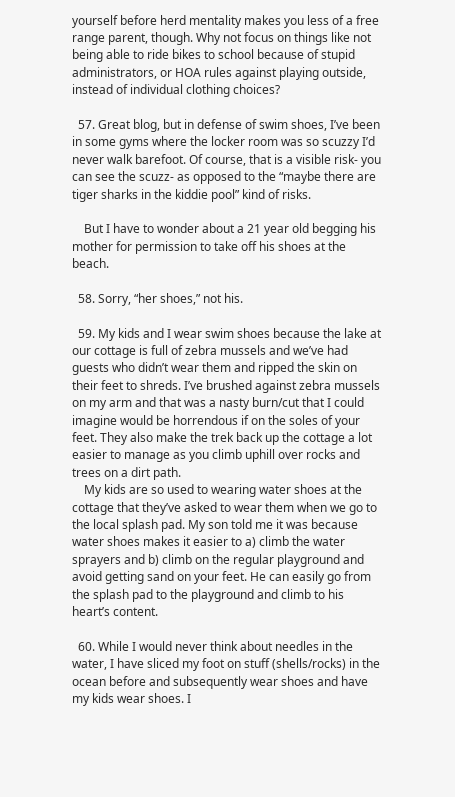yourself before herd mentality makes you less of a free range parent, though. Why not focus on things like not being able to ride bikes to school because of stupid administrators, or HOA rules against playing outside, instead of individual clothing choices?

  57. Great blog, but in defense of swim shoes, I’ve been in some gyms where the locker room was so scuzzy I’d never walk barefoot. Of course, that is a visible risk- you can see the scuzz- as opposed to the “maybe there are tiger sharks in the kiddie pool” kind of risks.

    But I have to wonder about a 21 year old begging his mother for permission to take off his shoes at the beach.

  58. Sorry, “her shoes,” not his.

  59. My kids and I wear swim shoes because the lake at our cottage is full of zebra mussels and we’ve had guests who didn’t wear them and ripped the skin on their feet to shreds. I’ve brushed against zebra mussels on my arm and that was a nasty burn/cut that I could imagine would be horrendous if on the soles of your feet. They also make the trek back up the cottage a lot easier to manage as you climb uphill over rocks and trees on a dirt path.
    My kids are so used to wearing water shoes at the cottage that they’ve asked to wear them when we go to the local splash pad. My son told me it was because water shoes makes it easier to a) climb the water sprayers and b) climb on the regular playground and avoid getting sand on your feet. He can easily go from the splash pad to the playground and climb to his heart’s content.

  60. While I would never think about needles in the water, I have sliced my foot on stuff (shells/rocks) in the ocean before and subsequently wear shoes and have my kids wear shoes. I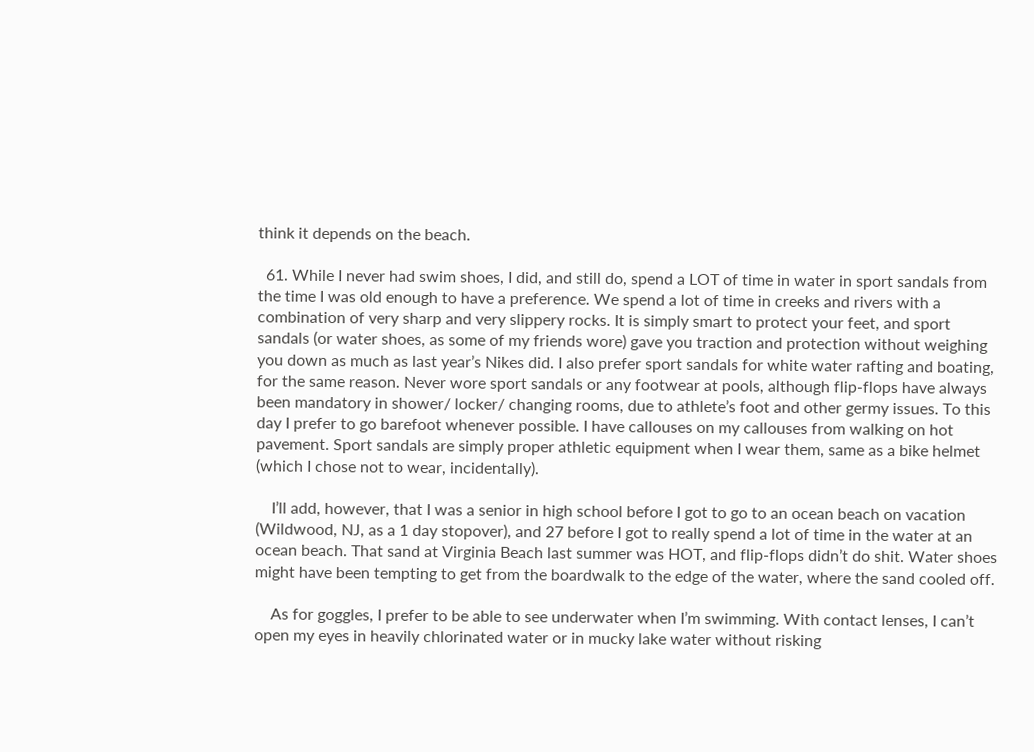think it depends on the beach.

  61. While I never had swim shoes, I did, and still do, spend a LOT of time in water in sport sandals from the time I was old enough to have a preference. We spend a lot of time in creeks and rivers with a combination of very sharp and very slippery rocks. It is simply smart to protect your feet, and sport sandals (or water shoes, as some of my friends wore) gave you traction and protection without weighing you down as much as last year’s Nikes did. I also prefer sport sandals for white water rafting and boating, for the same reason. Never wore sport sandals or any footwear at pools, although flip-flops have always been mandatory in shower/ locker/ changing rooms, due to athlete’s foot and other germy issues. To this day I prefer to go barefoot whenever possible. I have callouses on my callouses from walking on hot pavement. Sport sandals are simply proper athletic equipment when I wear them, same as a bike helmet (which I chose not to wear, incidentally).

    I’ll add, however, that I was a senior in high school before I got to go to an ocean beach on vacation (Wildwood, NJ, as a 1 day stopover), and 27 before I got to really spend a lot of time in the water at an ocean beach. That sand at Virginia Beach last summer was HOT, and flip-flops didn’t do shit. Water shoes might have been tempting to get from the boardwalk to the edge of the water, where the sand cooled off.

    As for goggles, I prefer to be able to see underwater when I’m swimming. With contact lenses, I can’t open my eyes in heavily chlorinated water or in mucky lake water without risking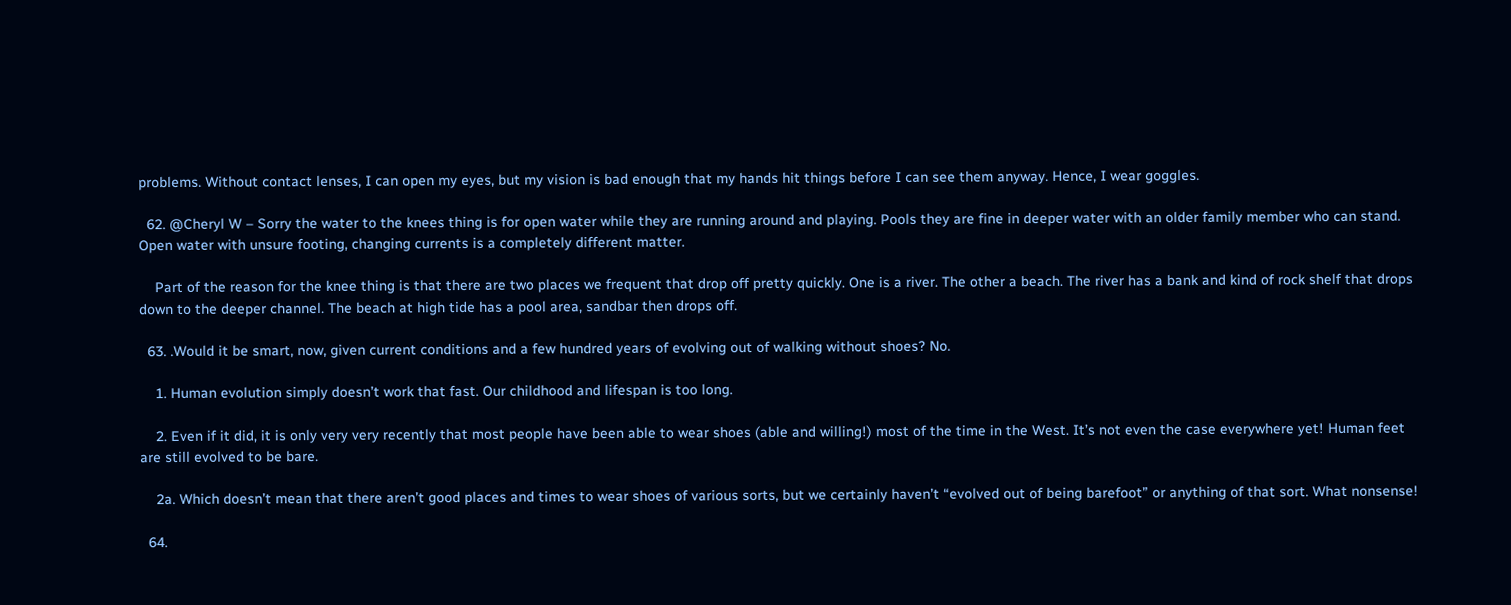problems. Without contact lenses, I can open my eyes, but my vision is bad enough that my hands hit things before I can see them anyway. Hence, I wear goggles.

  62. @Cheryl W – Sorry the water to the knees thing is for open water while they are running around and playing. Pools they are fine in deeper water with an older family member who can stand. Open water with unsure footing, changing currents is a completely different matter.

    Part of the reason for the knee thing is that there are two places we frequent that drop off pretty quickly. One is a river. The other a beach. The river has a bank and kind of rock shelf that drops down to the deeper channel. The beach at high tide has a pool area, sandbar then drops off.

  63. .Would it be smart, now, given current conditions and a few hundred years of evolving out of walking without shoes? No.

    1. Human evolution simply doesn’t work that fast. Our childhood and lifespan is too long.

    2. Even if it did, it is only very very recently that most people have been able to wear shoes (able and willing!) most of the time in the West. It’s not even the case everywhere yet! Human feet are still evolved to be bare.

    2a. Which doesn’t mean that there aren’t good places and times to wear shoes of various sorts, but we certainly haven’t “evolved out of being barefoot” or anything of that sort. What nonsense!

  64.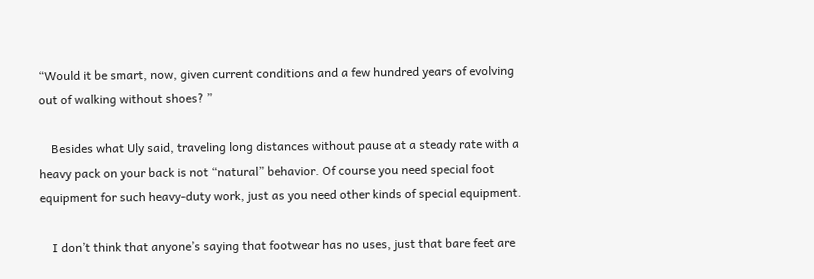“Would it be smart, now, given current conditions and a few hundred years of evolving out of walking without shoes? ”

    Besides what Uly said, traveling long distances without pause at a steady rate with a heavy pack on your back is not “natural” behavior. Of course you need special foot equipment for such heavy-duty work, just as you need other kinds of special equipment.

    I don’t think that anyone’s saying that footwear has no uses, just that bare feet are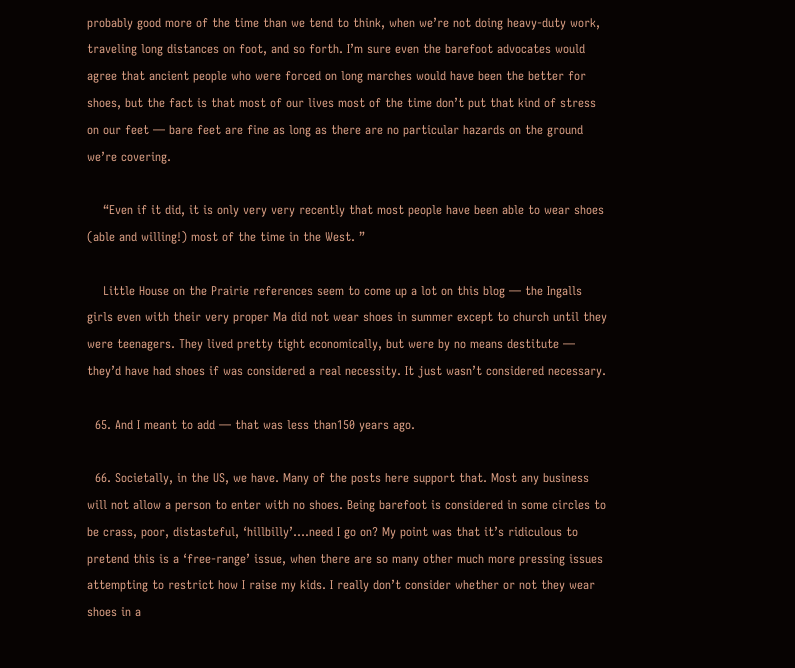probably good more of the time than we tend to think, when we’re not doing heavy-duty work, traveling long distances on foot, and so forth. I’m sure even the barefoot advocates would agree that ancient people who were forced on long marches would have been the better for shoes, but the fact is that most of our lives most of the time don’t put that kind of stress on our feet — bare feet are fine as long as there are no particular hazards on the ground we’re covering.

    “Even if it did, it is only very very recently that most people have been able to wear shoes (able and willing!) most of the time in the West. ”

    Little House on the Prairie references seem to come up a lot on this blog — the Ingalls girls even with their very proper Ma did not wear shoes in summer except to church until they were teenagers. They lived pretty tight economically, but were by no means destitute — they’d have had shoes if was considered a real necessity. It just wasn’t considered necessary.

  65. And I meant to add — that was less than150 years ago.

  66. Societally, in the US, we have. Many of the posts here support that. Most any business will not allow a person to enter with no shoes. Being barefoot is considered in some circles to be crass, poor, distasteful, ‘hillbilly’….need I go on? My point was that it’s ridiculous to pretend this is a ‘free-range’ issue, when there are so many other much more pressing issues attempting to restrict how I raise my kids. I really don’t consider whether or not they wear shoes in a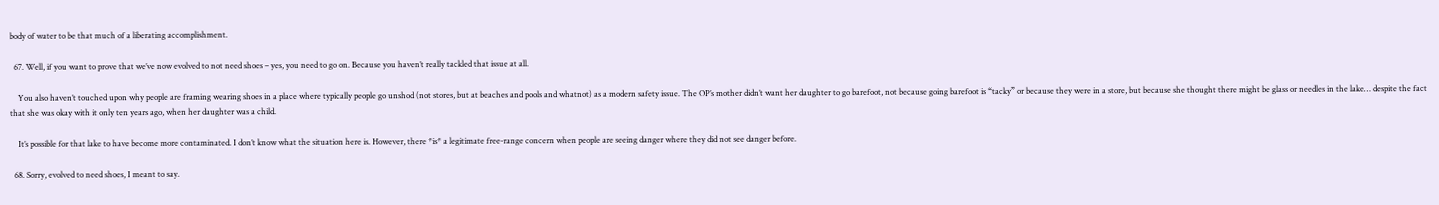body of water to be that much of a liberating accomplishment.

  67. Well, if you want to prove that we’ve now evolved to not need shoes – yes, you need to go on. Because you haven’t really tackled that issue at all.

    You also haven’t touched upon why people are framing wearing shoes in a place where typically people go unshod (not stores, but at beaches and pools and whatnot) as a modern safety issue. The OP’s mother didn’t want her daughter to go barefoot, not because going barefoot is “tacky” or because they were in a store, but because she thought there might be glass or needles in the lake… despite the fact that she was okay with it only ten years ago, when her daughter was a child.

    It’s possible for that lake to have become more contaminated. I don’t know what the situation here is. However, there *is* a legitimate free-range concern when people are seeing danger where they did not see danger before.

  68. Sorry, evolved to need shoes, I meant to say.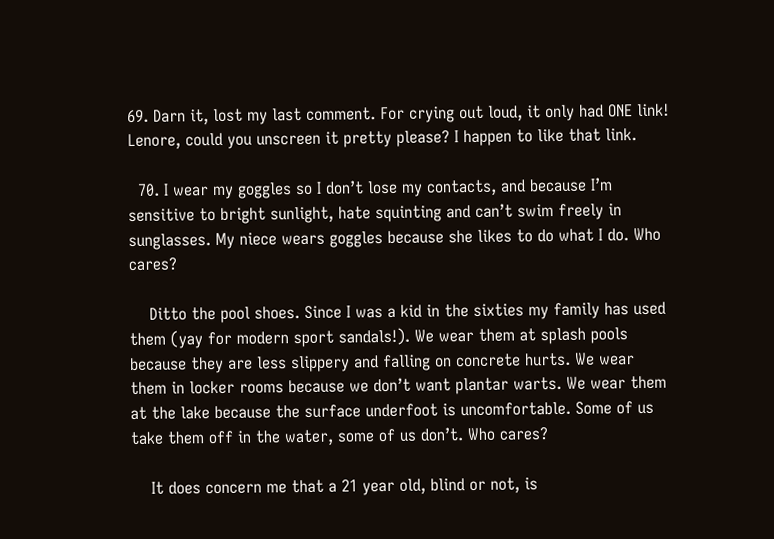69. Darn it, lost my last comment. For crying out loud, it only had ONE link! Lenore, could you unscreen it pretty please? I happen to like that link.

  70. I wear my goggles so I don’t lose my contacts, and because I’m sensitive to bright sunlight, hate squinting and can’t swim freely in sunglasses. My niece wears goggles because she likes to do what I do. Who cares?

    Ditto the pool shoes. Since I was a kid in the sixties my family has used them (yay for modern sport sandals!). We wear them at splash pools because they are less slippery and falling on concrete hurts. We wear them in locker rooms because we don’t want plantar warts. We wear them at the lake because the surface underfoot is uncomfortable. Some of us take them off in the water, some of us don’t. Who cares?

    It does concern me that a 21 year old, blind or not, is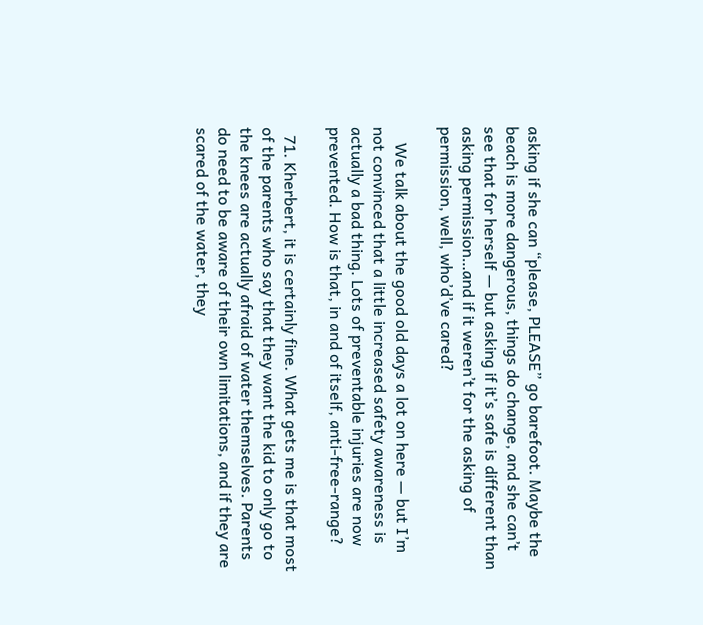asking if she can “please, PLEASE” go barefoot. Maybe the beach is more dangerous, things do change, and she can’t see that for herself — but asking if it’s safe is different than asking permission…and if it weren’t for the asking of permission, well, who’d’ve cared?

    We talk about the good old days a lot on here — but I’m not convinced that a little increased safety awareness is actually a bad thing. Lots of preventable injuries are now prevented. How is that, in and of itself, anti-free-range?

  71. Kherbert, it is certainly fine. What gets me is that most of the parents who say that they want the kid to only go to the knees are actually afraid of water themselves. Parents do need to be aware of their own limitations, and if they are scared of the water, they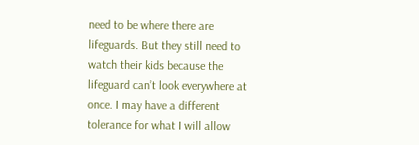need to be where there are lifeguards. But they still need to watch their kids because the lifeguard can’t look everywhere at once. I may have a different tolerance for what I will allow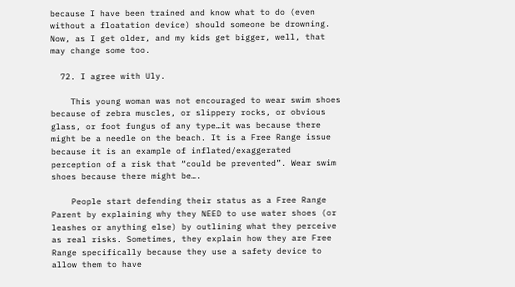because I have been trained and know what to do (even without a floatation device) should someone be drowning. Now, as I get older, and my kids get bigger, well, that may change some too.

  72. I agree with Uly.

    This young woman was not encouraged to wear swim shoes because of zebra muscles, or slippery rocks, or obvious glass, or foot fungus of any type…it was because there might be a needle on the beach. It is a Free Range issue because it is an example of inflated/exaggerated perception of a risk that “could be prevented”. Wear swim shoes because there might be….

    People start defending their status as a Free Range Parent by explaining why they NEED to use water shoes (or leashes or anything else) by outlining what they perceive as real risks. Sometimes, they explain how they are Free Range specifically because they use a safety device to allow them to have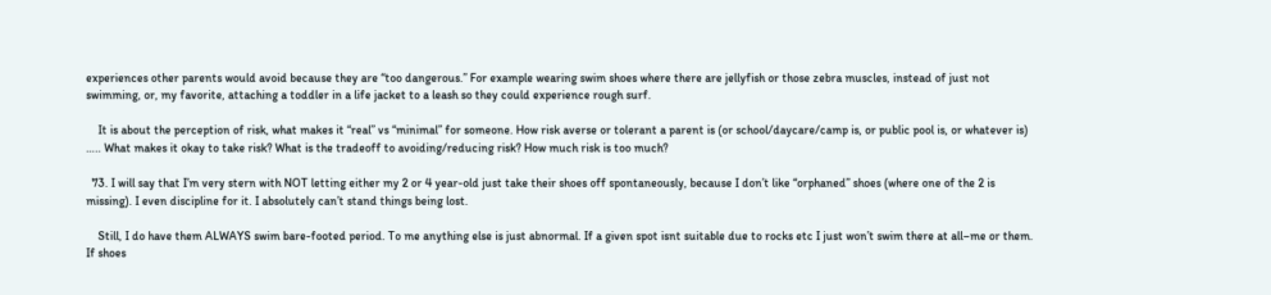experiences other parents would avoid because they are “too dangerous.” For example wearing swim shoes where there are jellyfish or those zebra muscles, instead of just not swimming, or, my favorite, attaching a toddler in a life jacket to a leash so they could experience rough surf.

    It is about the perception of risk, what makes it “real” vs “minimal” for someone. How risk averse or tolerant a parent is (or school/daycare/camp is, or public pool is, or whatever is) ….. What makes it okay to take risk? What is the tradeoff to avoiding/reducing risk? How much risk is too much?

  73. I will say that I’m very stern with NOT letting either my 2 or 4 year-old just take their shoes off spontaneously, because I don’t like “orphaned” shoes (where one of the 2 is missing). I even discipline for it. I absolutely can’t stand things being lost.

    Still, I do have them ALWAYS swim bare-footed period. To me anything else is just abnormal. If a given spot isnt suitable due to rocks etc I just won’t swim there at all–me or them. If shoes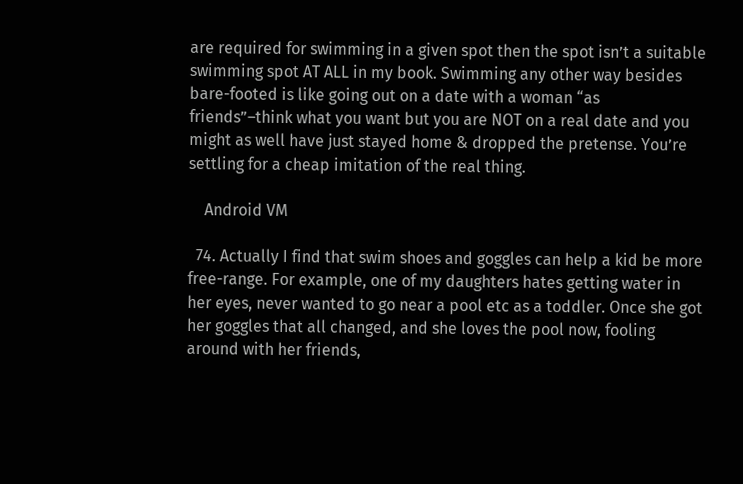are required for swimming in a given spot then the spot isn’t a suitable swimming spot AT ALL in my book. Swimming any other way besides bare-footed is like going out on a date with a woman “as friends”–think what you want but you are NOT on a real date and you might as well have just stayed home & dropped the pretense. You’re settling for a cheap imitation of the real thing.

    Android VM

  74. Actually I find that swim shoes and goggles can help a kid be more free-range. For example, one of my daughters hates getting water in her eyes, never wanted to go near a pool etc as a toddler. Once she got her goggles that all changed, and she loves the pool now, fooling around with her friends,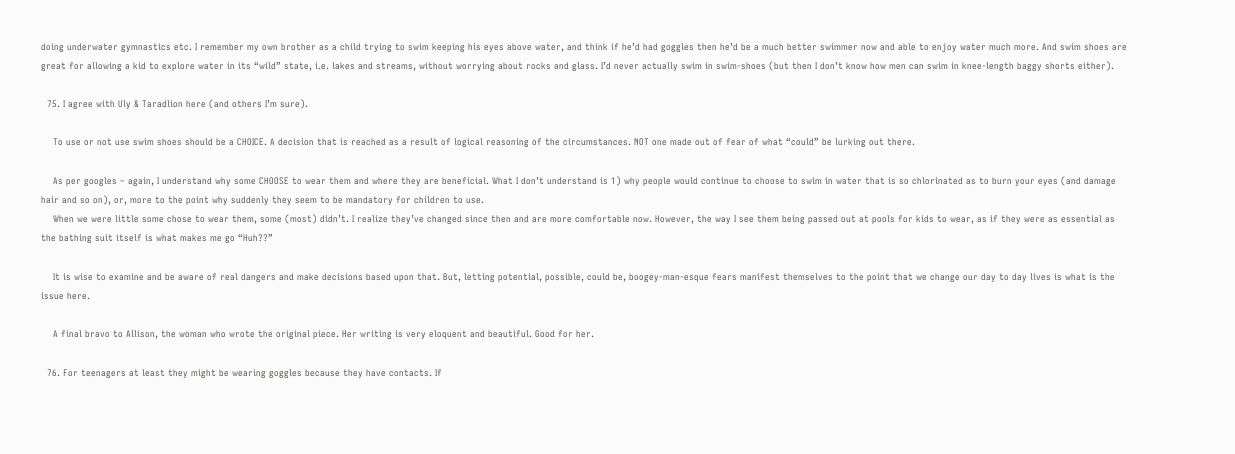doing underwater gymnastics etc. I remember my own brother as a child trying to swim keeping his eyes above water, and think if he’d had goggles then he’d be a much better swimmer now and able to enjoy water much more. And swim shoes are great for allowing a kid to explore water in its “wild” state, i.e. lakes and streams, without worrying about rocks and glass. I’d never actually swim in swim-shoes (but then I don’t know how men can swim in knee-length baggy shorts either).

  75. I agree with Uly & Taradlion here (and others I’m sure).

    To use or not use swim shoes should be a CHOICE. A decision that is reached as a result of logical reasoning of the circumstances. NOT one made out of fear of what “could” be lurking out there.

    As per googles – again, I understand why some CHOOSE to wear them and where they are beneficial. What I don’t understand is 1) why people would continue to choose to swim in water that is so chlorinated as to burn your eyes (and damage hair and so on), or, more to the point why suddenly they seem to be mandatory for children to use.
    When we were little some chose to wear them, some (most) didn’t. I realize they’ve changed since then and are more comfortable now. However, the way I see them being passed out at pools for kids to wear, as if they were as essential as the bathing suit itself is what makes me go “Huh??”

    It is wise to examine and be aware of real dangers and make decisions based upon that. But, letting potential, possible, could be, boogey-man-esque fears manifest themselves to the point that we change our day to day lives is what is the issue here.

    A final bravo to Allison, the woman who wrote the original piece. Her writing is very eloquent and beautiful. Good for her.

  76. For teenagers at least they might be wearing goggles because they have contacts. If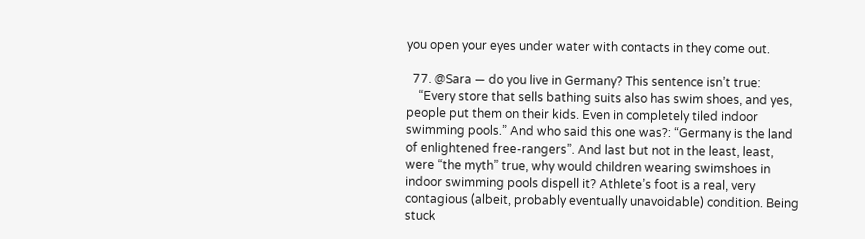you open your eyes under water with contacts in they come out.

  77. @Sara — do you live in Germany? This sentence isn’t true:
    “Every store that sells bathing suits also has swim shoes, and yes, people put them on their kids. Even in completely tiled indoor swimming pools.” And who said this one was?: “Germany is the land of enlightened free-rangers”. And last but not in the least, least, were “the myth” true, why would children wearing swimshoes in indoor swimming pools dispell it? Athlete’s foot is a real, very contagious (albeit, probably eventually unavoidable) condition. Being stuck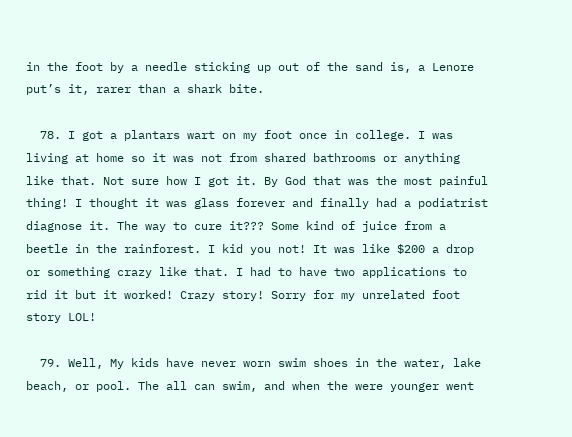in the foot by a needle sticking up out of the sand is, a Lenore put’s it, rarer than a shark bite.

  78. I got a plantars wart on my foot once in college. I was living at home so it was not from shared bathrooms or anything like that. Not sure how I got it. By God that was the most painful thing! I thought it was glass forever and finally had a podiatrist diagnose it. The way to cure it??? Some kind of juice from a beetle in the rainforest. I kid you not! It was like $200 a drop or something crazy like that. I had to have two applications to rid it but it worked! Crazy story! Sorry for my unrelated foot story LOL!

  79. Well, My kids have never worn swim shoes in the water, lake beach, or pool. The all can swim, and when the were younger went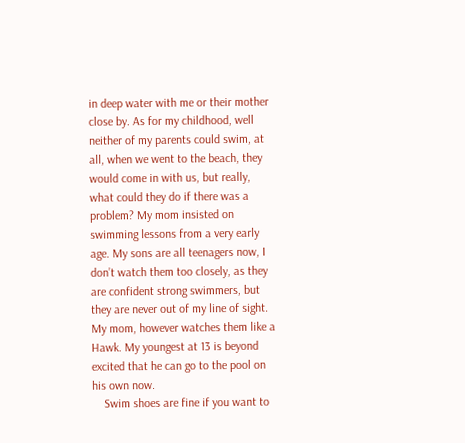in deep water with me or their mother close by. As for my childhood, well neither of my parents could swim, at all, when we went to the beach, they would come in with us, but really, what could they do if there was a problem? My mom insisted on swimming lessons from a very early age. My sons are all teenagers now, I don’t watch them too closely, as they are confident strong swimmers, but they are never out of my line of sight. My mom, however watches them like a Hawk. My youngest at 13 is beyond excited that he can go to the pool on his own now.
    Swim shoes are fine if you want to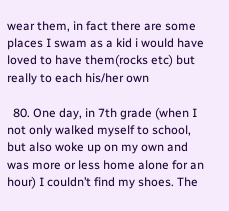wear them, in fact there are some places I swam as a kid i would have loved to have them(rocks etc) but really to each his/her own

  80. One day, in 7th grade (when I not only walked myself to school, but also woke up on my own and was more or less home alone for an hour) I couldn’t find my shoes. The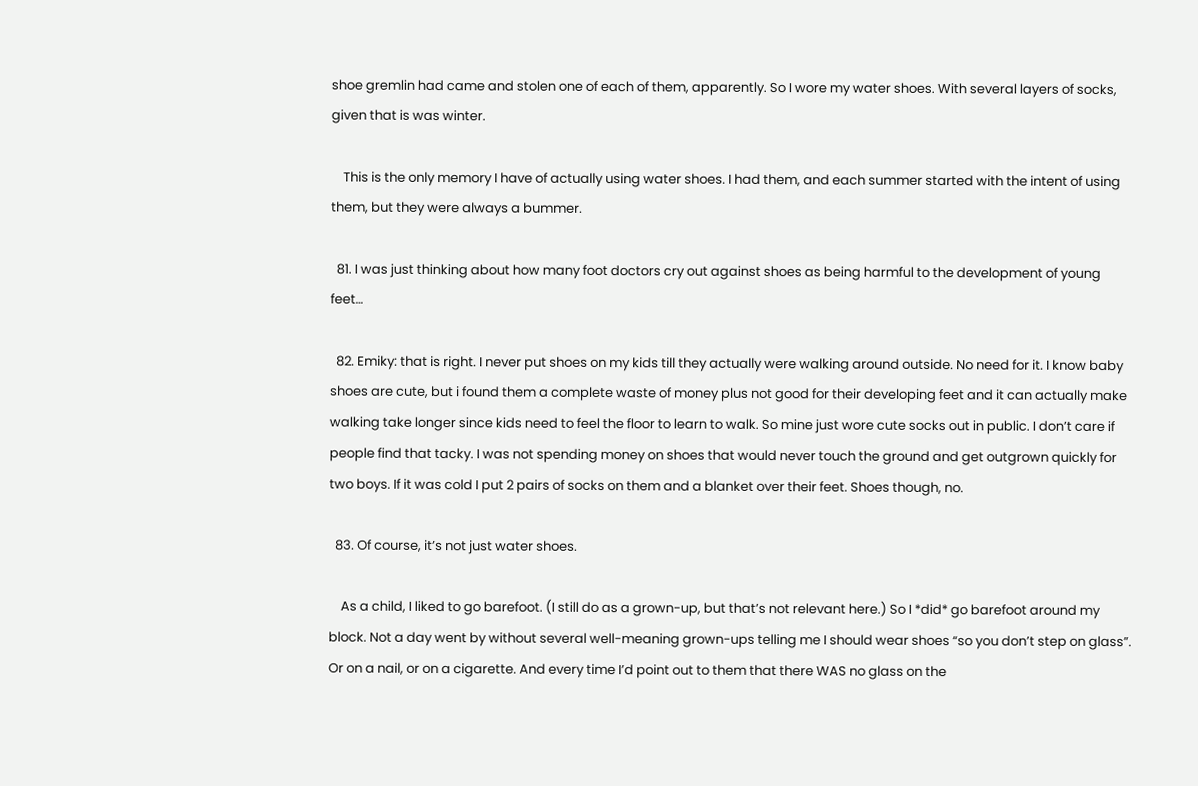shoe gremlin had came and stolen one of each of them, apparently. So I wore my water shoes. With several layers of socks, given that is was winter.

    This is the only memory I have of actually using water shoes. I had them, and each summer started with the intent of using them, but they were always a bummer.

  81. I was just thinking about how many foot doctors cry out against shoes as being harmful to the development of young feet…

  82. Emiky: that is right. I never put shoes on my kids till they actually were walking around outside. No need for it. I know baby shoes are cute, but i found them a complete waste of money plus not good for their developing feet and it can actually make walking take longer since kids need to feel the floor to learn to walk. So mine just wore cute socks out in public. I don’t care if people find that tacky. I was not spending money on shoes that would never touch the ground and get outgrown quickly for two boys. If it was cold I put 2 pairs of socks on them and a blanket over their feet. Shoes though, no.

  83. Of course, it’s not just water shoes.

    As a child, I liked to go barefoot. (I still do as a grown-up, but that’s not relevant here.) So I *did* go barefoot around my block. Not a day went by without several well-meaning grown-ups telling me I should wear shoes “so you don’t step on glass”. Or on a nail, or on a cigarette. And every time I’d point out to them that there WAS no glass on the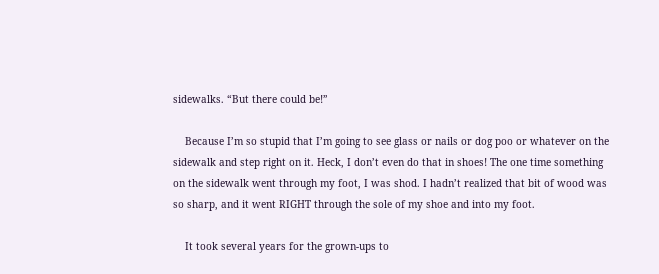sidewalks. “But there could be!”

    Because I’m so stupid that I’m going to see glass or nails or dog poo or whatever on the sidewalk and step right on it. Heck, I don’t even do that in shoes! The one time something on the sidewalk went through my foot, I was shod. I hadn’t realized that bit of wood was so sharp, and it went RIGHT through the sole of my shoe and into my foot.

    It took several years for the grown-ups to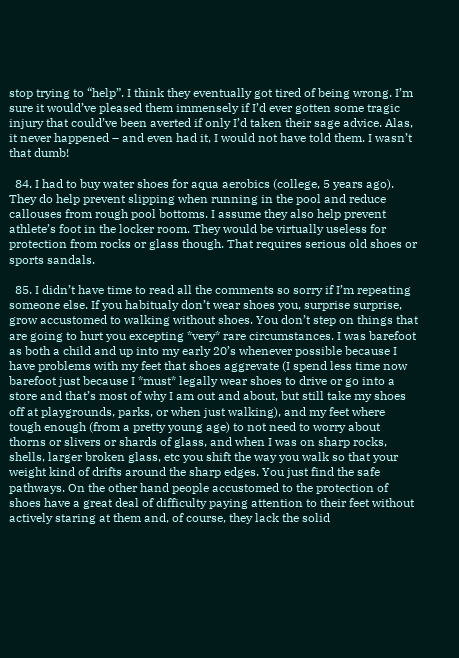stop trying to “help”. I think they eventually got tired of being wrong. I’m sure it would’ve pleased them immensely if I’d ever gotten some tragic injury that could’ve been averted if only I’d taken their sage advice. Alas, it never happened – and even had it, I would not have told them. I wasn’t that dumb!

  84. I had to buy water shoes for aqua aerobics (college, 5 years ago). They do help prevent slipping when running in the pool and reduce callouses from rough pool bottoms. I assume they also help prevent athlete’s foot in the locker room. They would be virtually useless for protection from rocks or glass though. That requires serious old shoes or sports sandals.

  85. I didn’t have time to read all the comments so sorry if I’m repeating someone else. If you habitualy don’t wear shoes you, surprise surprise, grow accustomed to walking without shoes. You don’t step on things that are going to hurt you excepting *very* rare circumstances. I was barefoot as both a child and up into my early 20’s whenever possible because I have problems with my feet that shoes aggrevate (I spend less time now barefoot just because I *must* legally wear shoes to drive or go into a store and that’s most of why I am out and about, but still take my shoes off at playgrounds, parks, or when just walking), and my feet where tough enough (from a pretty young age) to not need to worry about thorns or slivers or shards of glass, and when I was on sharp rocks, shells, larger broken glass, etc you shift the way you walk so that your weight kind of drifts around the sharp edges. You just find the safe pathways. On the other hand people accustomed to the protection of shoes have a great deal of difficulty paying attention to their feet without actively staring at them and, of course, they lack the solid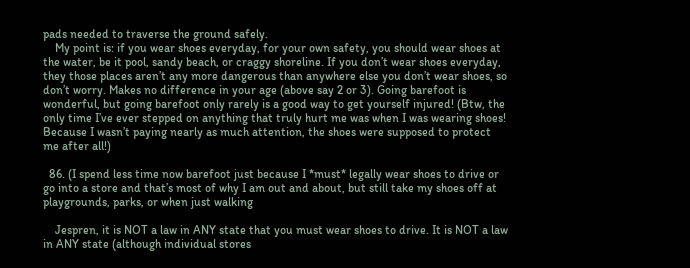pads needed to traverse the ground safely.
    My point is: if you wear shoes everyday, for your own safety, you should wear shoes at the water, be it pool, sandy beach, or craggy shoreline. If you don’t wear shoes everyday, they those places aren’t any more dangerous than anywhere else you don’t wear shoes, so don’t worry. Makes no difference in your age (above say 2 or 3). Going barefoot is wonderful, but going barefoot only rarely is a good way to get yourself injured! (Btw, the only time I’ve ever stepped on anything that truly hurt me was when I was wearing shoes! Because I wasn’t paying nearly as much attention, the shoes were supposed to protect me after all!)

  86. (I spend less time now barefoot just because I *must* legally wear shoes to drive or go into a store and that’s most of why I am out and about, but still take my shoes off at playgrounds, parks, or when just walking

    Jespren, it is NOT a law in ANY state that you must wear shoes to drive. It is NOT a law in ANY state (although individual stores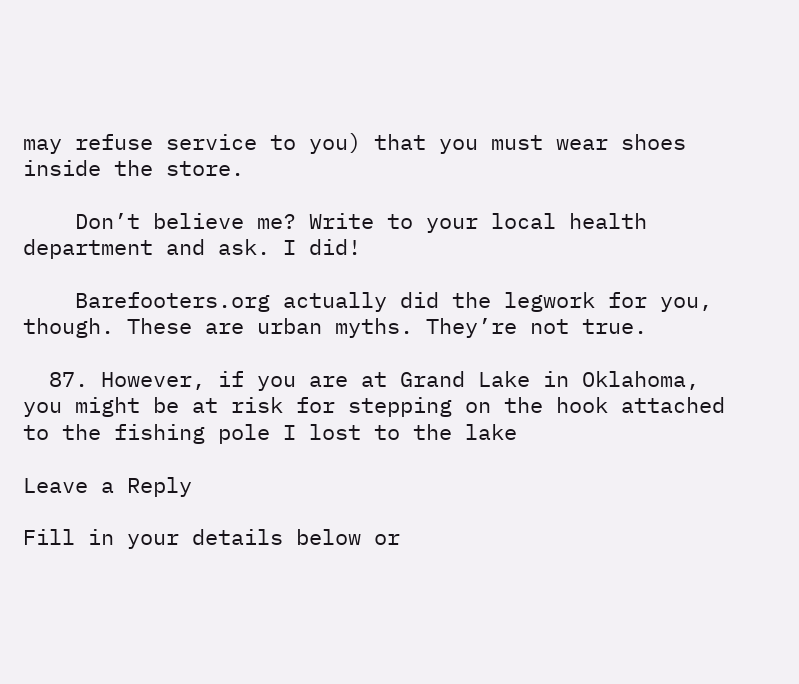may refuse service to you) that you must wear shoes inside the store.

    Don’t believe me? Write to your local health department and ask. I did!

    Barefooters.org actually did the legwork for you, though. These are urban myths. They’re not true.

  87. However, if you are at Grand Lake in Oklahoma, you might be at risk for stepping on the hook attached to the fishing pole I lost to the lake

Leave a Reply

Fill in your details below or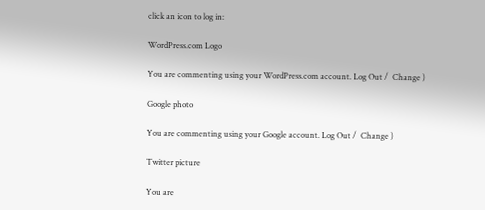click an icon to log in:

WordPress.com Logo

You are commenting using your WordPress.com account. Log Out /  Change )

Google photo

You are commenting using your Google account. Log Out /  Change )

Twitter picture

You are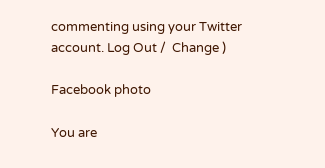commenting using your Twitter account. Log Out /  Change )

Facebook photo

You are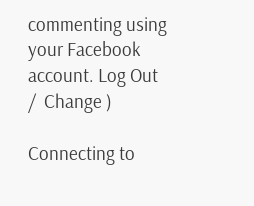commenting using your Facebook account. Log Out /  Change )

Connecting to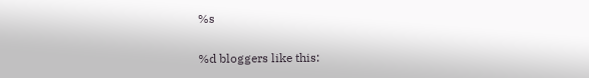%s

%d bloggers like this: